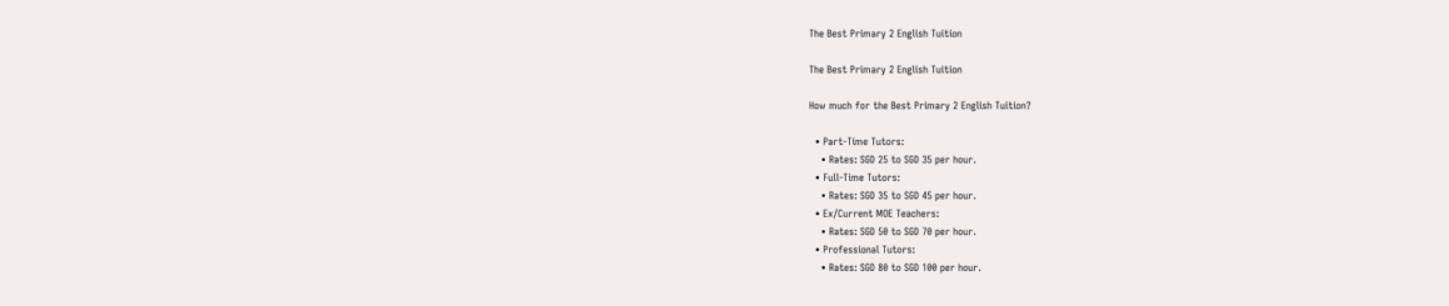The Best Primary 2 English Tuition

The Best Primary 2 English Tuition

How much for the Best Primary 2 English Tuition?

  • Part-Time Tutors:
    • Rates: SGD 25 to SGD 35 per hour.
  • Full-Time Tutors:
    • Rates: SGD 35 to SGD 45 per hour.
  • Ex/Current MOE Teachers:
    • Rates: SGD 50 to SGD 70 per hour.
  • Professional Tutors:
    • Rates: SGD 80 to SGD 100 per hour.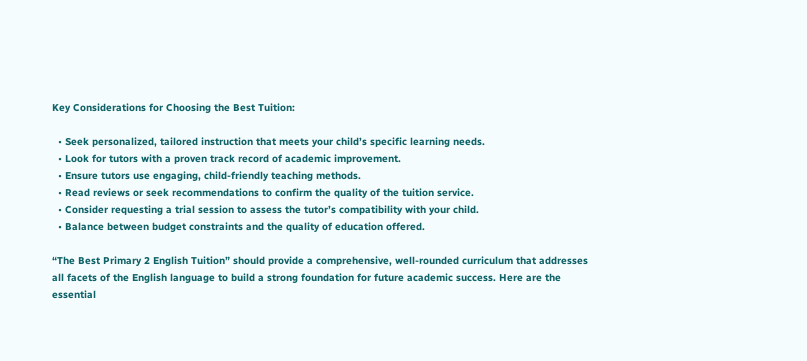Key Considerations for Choosing the Best Tuition:

  • Seek personalized, tailored instruction that meets your child’s specific learning needs.
  • Look for tutors with a proven track record of academic improvement.
  • Ensure tutors use engaging, child-friendly teaching methods.
  • Read reviews or seek recommendations to confirm the quality of the tuition service.
  • Consider requesting a trial session to assess the tutor’s compatibility with your child.
  • Balance between budget constraints and the quality of education offered.

“The Best Primary 2 English Tuition” should provide a comprehensive, well-rounded curriculum that addresses all facets of the English language to build a strong foundation for future academic success. Here are the essential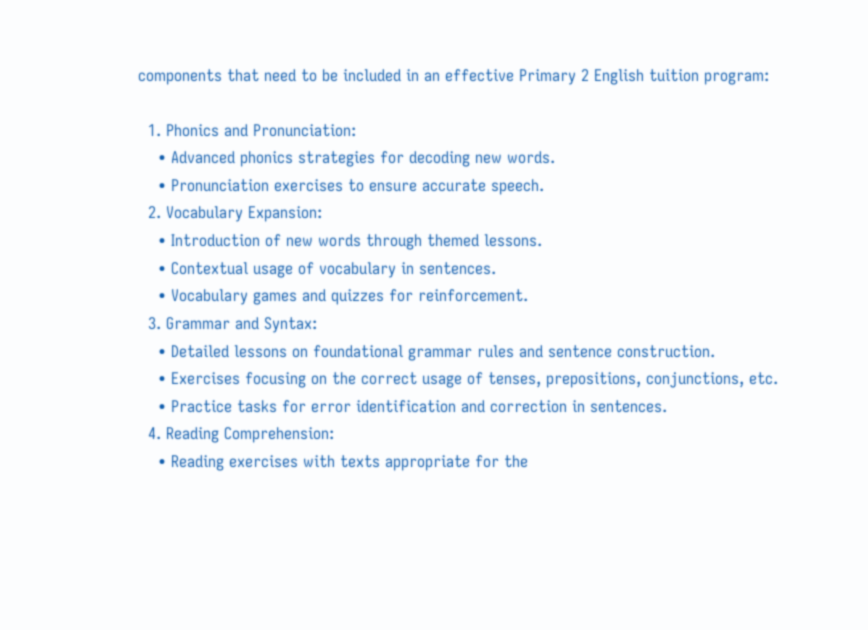components that need to be included in an effective Primary 2 English tuition program:

  1. Phonics and Pronunciation:
    • Advanced phonics strategies for decoding new words.
    • Pronunciation exercises to ensure accurate speech.
  2. Vocabulary Expansion:
    • Introduction of new words through themed lessons.
    • Contextual usage of vocabulary in sentences.
    • Vocabulary games and quizzes for reinforcement.
  3. Grammar and Syntax:
    • Detailed lessons on foundational grammar rules and sentence construction.
    • Exercises focusing on the correct usage of tenses, prepositions, conjunctions, etc.
    • Practice tasks for error identification and correction in sentences.
  4. Reading Comprehension:
    • Reading exercises with texts appropriate for the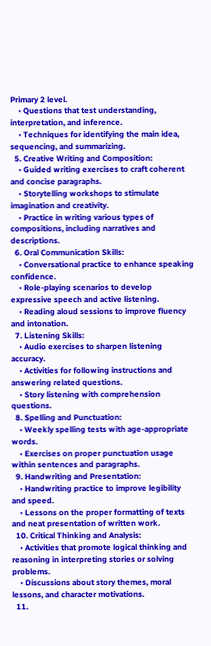Primary 2 level.
    • Questions that test understanding, interpretation, and inference.
    • Techniques for identifying the main idea, sequencing, and summarizing.
  5. Creative Writing and Composition:
    • Guided writing exercises to craft coherent and concise paragraphs.
    • Storytelling workshops to stimulate imagination and creativity.
    • Practice in writing various types of compositions, including narratives and descriptions.
  6. Oral Communication Skills:
    • Conversational practice to enhance speaking confidence.
    • Role-playing scenarios to develop expressive speech and active listening.
    • Reading aloud sessions to improve fluency and intonation.
  7. Listening Skills:
    • Audio exercises to sharpen listening accuracy.
    • Activities for following instructions and answering related questions.
    • Story listening with comprehension questions.
  8. Spelling and Punctuation:
    • Weekly spelling tests with age-appropriate words.
    • Exercises on proper punctuation usage within sentences and paragraphs.
  9. Handwriting and Presentation:
    • Handwriting practice to improve legibility and speed.
    • Lessons on the proper formatting of texts and neat presentation of written work.
  10. Critical Thinking and Analysis:
    • Activities that promote logical thinking and reasoning in interpreting stories or solving problems.
    • Discussions about story themes, moral lessons, and character motivations.
  11.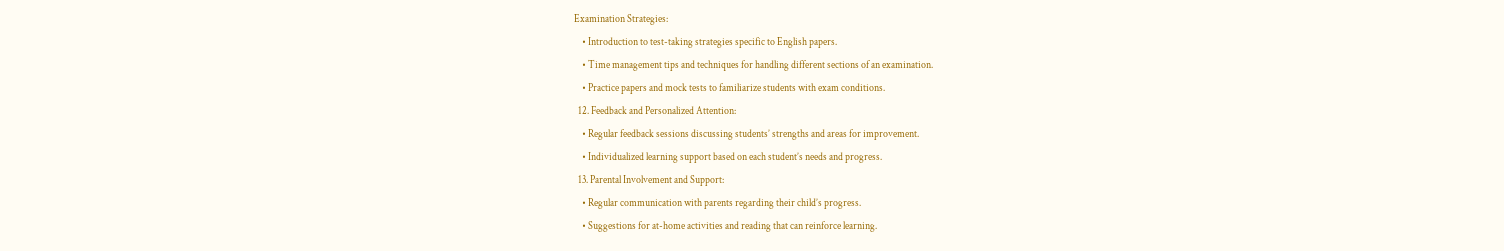Examination Strategies:
    • Introduction to test-taking strategies specific to English papers.
    • Time management tips and techniques for handling different sections of an examination.
    • Practice papers and mock tests to familiarize students with exam conditions.
  12. Feedback and Personalized Attention:
    • Regular feedback sessions discussing students’ strengths and areas for improvement.
    • Individualized learning support based on each student’s needs and progress.
  13. Parental Involvement and Support:
    • Regular communication with parents regarding their child’s progress.
    • Suggestions for at-home activities and reading that can reinforce learning.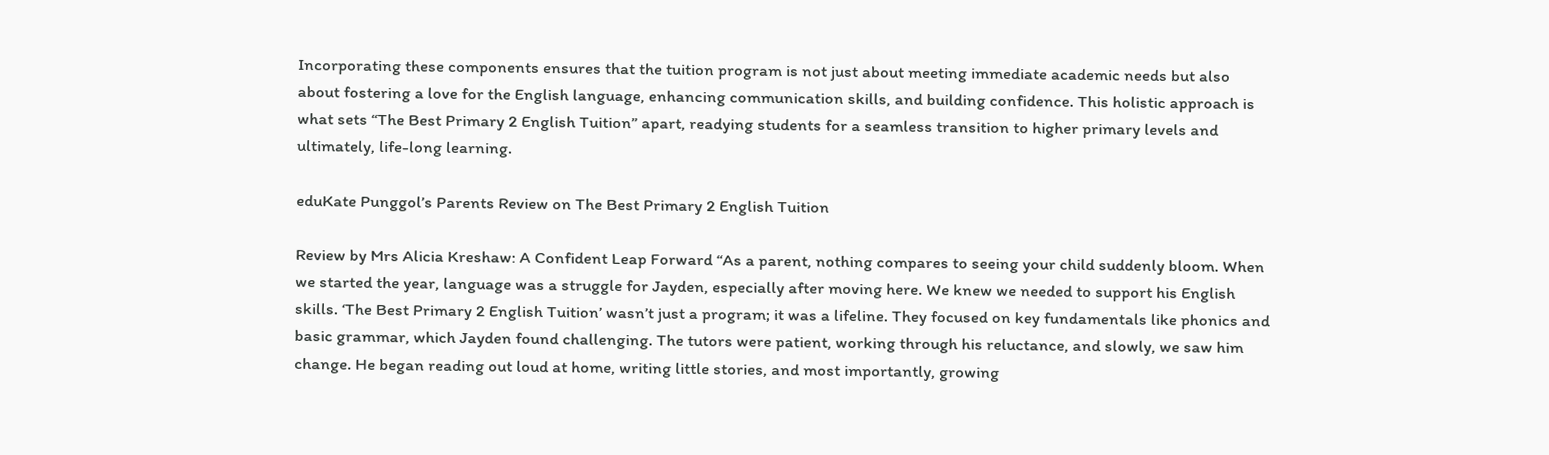Incorporating these components ensures that the tuition program is not just about meeting immediate academic needs but also about fostering a love for the English language, enhancing communication skills, and building confidence. This holistic approach is what sets “The Best Primary 2 English Tuition” apart, readying students for a seamless transition to higher primary levels and ultimately, life-long learning.

eduKate Punggol’s Parents Review on The Best Primary 2 English Tuition

Review by Mrs Alicia Kreshaw: A Confident Leap Forward “As a parent, nothing compares to seeing your child suddenly bloom. When we started the year, language was a struggle for Jayden, especially after moving here. We knew we needed to support his English skills. ‘The Best Primary 2 English Tuition’ wasn’t just a program; it was a lifeline. They focused on key fundamentals like phonics and basic grammar, which Jayden found challenging. The tutors were patient, working through his reluctance, and slowly, we saw him change. He began reading out loud at home, writing little stories, and most importantly, growing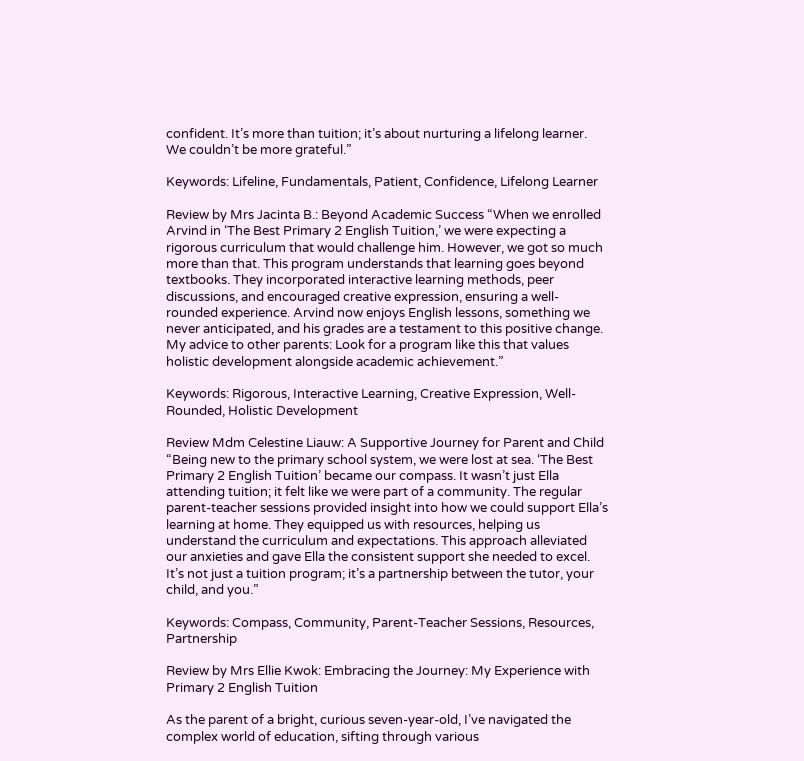confident. It’s more than tuition; it’s about nurturing a lifelong learner. We couldn’t be more grateful.”

Keywords: Lifeline, Fundamentals, Patient, Confidence, Lifelong Learner

Review by Mrs Jacinta B.: Beyond Academic Success “When we enrolled Arvind in ‘The Best Primary 2 English Tuition,’ we were expecting a rigorous curriculum that would challenge him. However, we got so much more than that. This program understands that learning goes beyond textbooks. They incorporated interactive learning methods, peer discussions, and encouraged creative expression, ensuring a well-rounded experience. Arvind now enjoys English lessons, something we never anticipated, and his grades are a testament to this positive change. My advice to other parents: Look for a program like this that values holistic development alongside academic achievement.”

Keywords: Rigorous, Interactive Learning, Creative Expression, Well-Rounded, Holistic Development

Review Mdm Celestine Liauw: A Supportive Journey for Parent and Child “Being new to the primary school system, we were lost at sea. ‘The Best Primary 2 English Tuition’ became our compass. It wasn’t just Ella attending tuition; it felt like we were part of a community. The regular parent-teacher sessions provided insight into how we could support Ella’s learning at home. They equipped us with resources, helping us understand the curriculum and expectations. This approach alleviated our anxieties and gave Ella the consistent support she needed to excel. It’s not just a tuition program; it’s a partnership between the tutor, your child, and you.”

Keywords: Compass, Community, Parent-Teacher Sessions, Resources, Partnership

Review by Mrs Ellie Kwok: Embracing the Journey: My Experience with Primary 2 English Tuition

As the parent of a bright, curious seven-year-old, I’ve navigated the complex world of education, sifting through various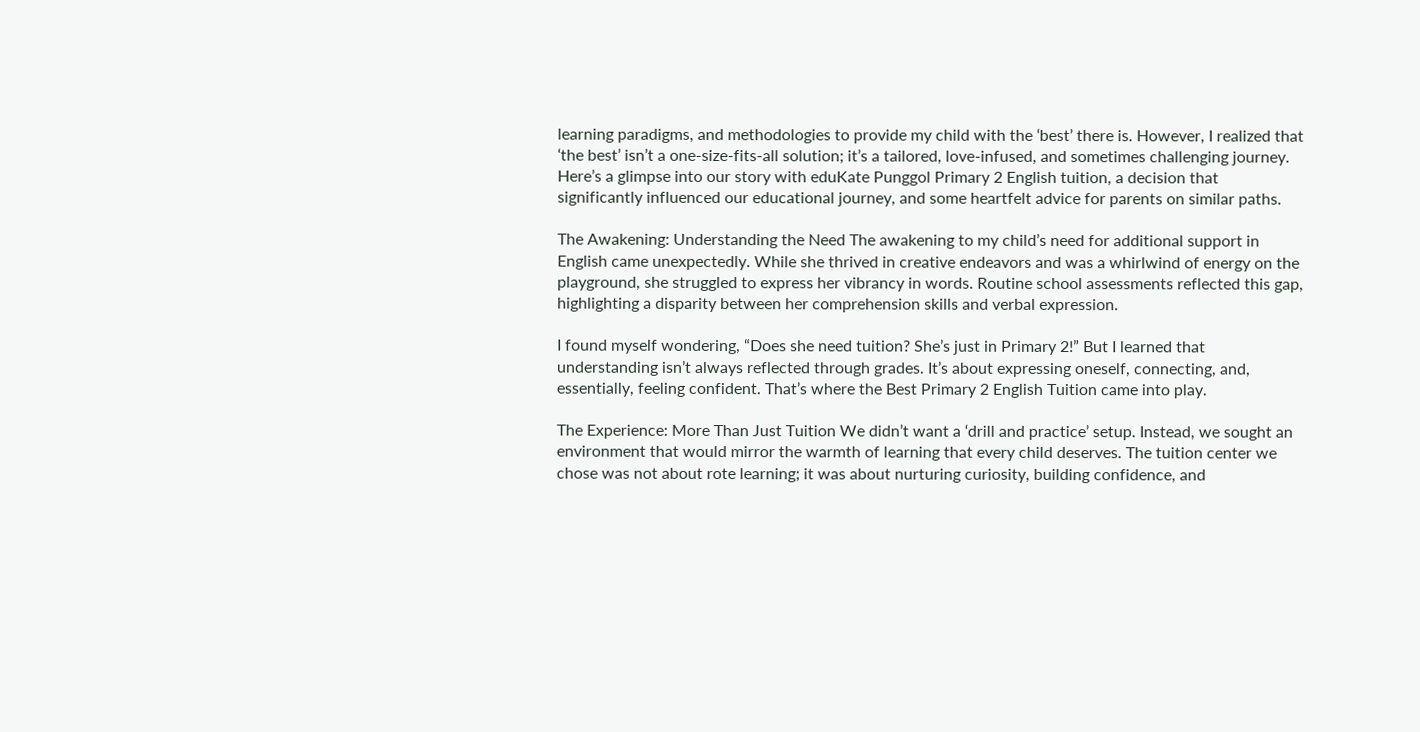learning paradigms, and methodologies to provide my child with the ‘best’ there is. However, I realized that ‘the best’ isn’t a one-size-fits-all solution; it’s a tailored, love-infused, and sometimes challenging journey. Here’s a glimpse into our story with eduKate Punggol Primary 2 English tuition, a decision that significantly influenced our educational journey, and some heartfelt advice for parents on similar paths.

The Awakening: Understanding the Need The awakening to my child’s need for additional support in English came unexpectedly. While she thrived in creative endeavors and was a whirlwind of energy on the playground, she struggled to express her vibrancy in words. Routine school assessments reflected this gap, highlighting a disparity between her comprehension skills and verbal expression.

I found myself wondering, “Does she need tuition? She’s just in Primary 2!” But I learned that understanding isn’t always reflected through grades. It’s about expressing oneself, connecting, and, essentially, feeling confident. That’s where the Best Primary 2 English Tuition came into play.

The Experience: More Than Just Tuition We didn’t want a ‘drill and practice’ setup. Instead, we sought an environment that would mirror the warmth of learning that every child deserves. The tuition center we chose was not about rote learning; it was about nurturing curiosity, building confidence, and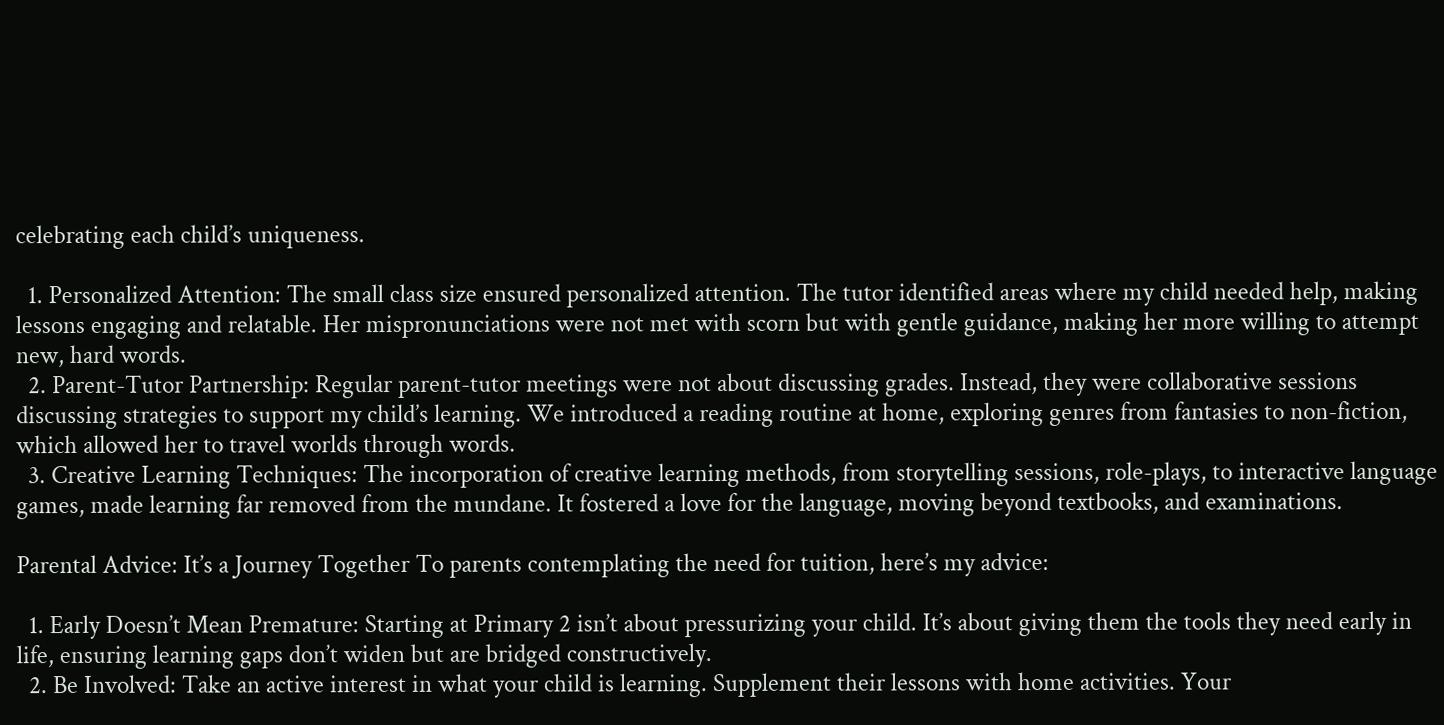celebrating each child’s uniqueness.

  1. Personalized Attention: The small class size ensured personalized attention. The tutor identified areas where my child needed help, making lessons engaging and relatable. Her mispronunciations were not met with scorn but with gentle guidance, making her more willing to attempt new, hard words.
  2. Parent-Tutor Partnership: Regular parent-tutor meetings were not about discussing grades. Instead, they were collaborative sessions discussing strategies to support my child’s learning. We introduced a reading routine at home, exploring genres from fantasies to non-fiction, which allowed her to travel worlds through words.
  3. Creative Learning Techniques: The incorporation of creative learning methods, from storytelling sessions, role-plays, to interactive language games, made learning far removed from the mundane. It fostered a love for the language, moving beyond textbooks, and examinations.

Parental Advice: It’s a Journey Together To parents contemplating the need for tuition, here’s my advice:

  1. Early Doesn’t Mean Premature: Starting at Primary 2 isn’t about pressurizing your child. It’s about giving them the tools they need early in life, ensuring learning gaps don’t widen but are bridged constructively.
  2. Be Involved: Take an active interest in what your child is learning. Supplement their lessons with home activities. Your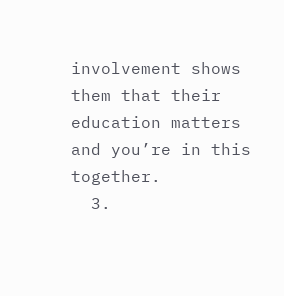involvement shows them that their education matters and you’re in this together.
  3.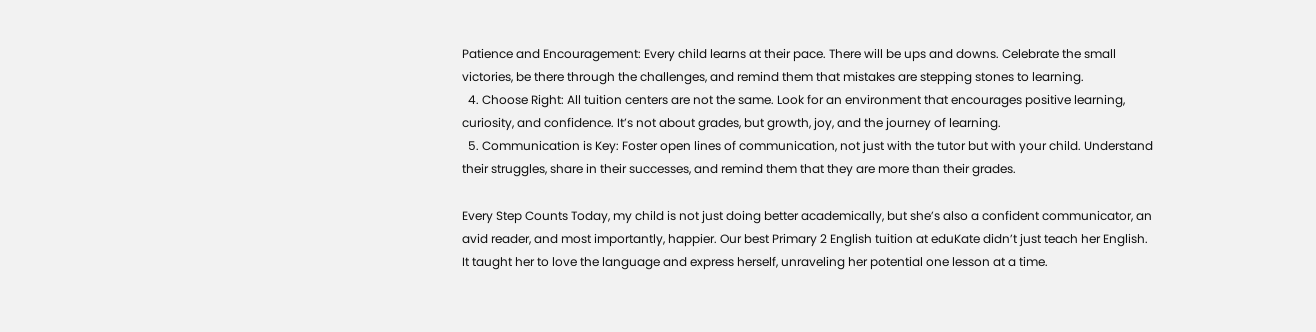Patience and Encouragement: Every child learns at their pace. There will be ups and downs. Celebrate the small victories, be there through the challenges, and remind them that mistakes are stepping stones to learning.
  4. Choose Right: All tuition centers are not the same. Look for an environment that encourages positive learning, curiosity, and confidence. It’s not about grades, but growth, joy, and the journey of learning.
  5. Communication is Key: Foster open lines of communication, not just with the tutor but with your child. Understand their struggles, share in their successes, and remind them that they are more than their grades.

Every Step Counts Today, my child is not just doing better academically, but she’s also a confident communicator, an avid reader, and most importantly, happier. Our best Primary 2 English tuition at eduKate didn’t just teach her English. It taught her to love the language and express herself, unraveling her potential one lesson at a time.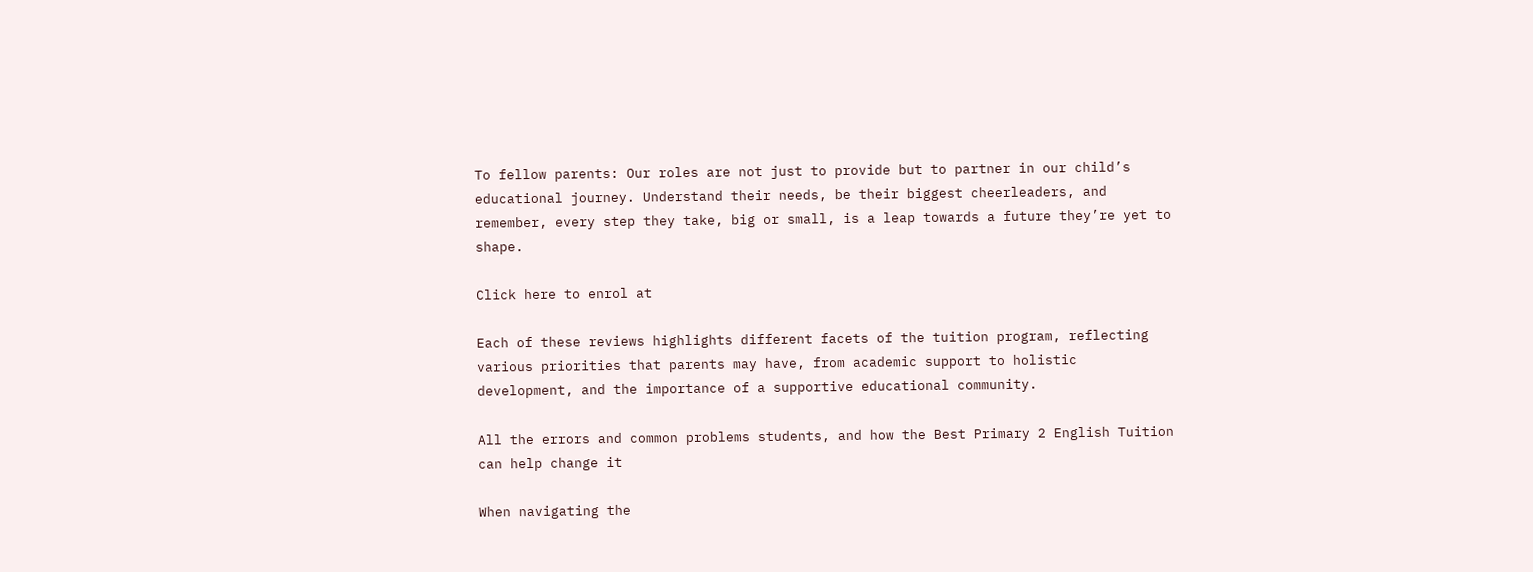To fellow parents: Our roles are not just to provide but to partner in our child’s educational journey. Understand their needs, be their biggest cheerleaders, and remember, every step they take, big or small, is a leap towards a future they’re yet to shape.

Click here to enrol at

Each of these reviews highlights different facets of the tuition program, reflecting various priorities that parents may have, from academic support to holistic development, and the importance of a supportive educational community.

All the errors and common problems students, and how the Best Primary 2 English Tuition can help change it

When navigating the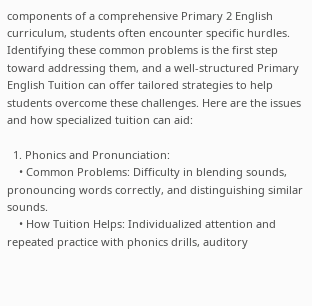components of a comprehensive Primary 2 English curriculum, students often encounter specific hurdles. Identifying these common problems is the first step toward addressing them, and a well-structured Primary English Tuition can offer tailored strategies to help students overcome these challenges. Here are the issues and how specialized tuition can aid:

  1. Phonics and Pronunciation:
    • Common Problems: Difficulty in blending sounds, pronouncing words correctly, and distinguishing similar sounds.
    • How Tuition Helps: Individualized attention and repeated practice with phonics drills, auditory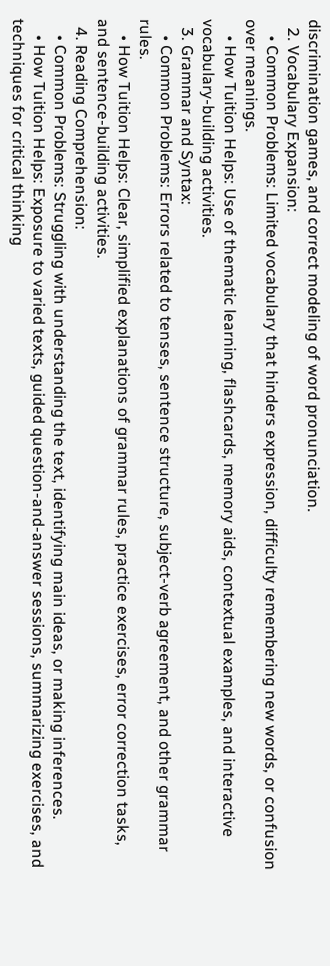discrimination games, and correct modeling of word pronunciation.
  2. Vocabulary Expansion:
    • Common Problems: Limited vocabulary that hinders expression, difficulty remembering new words, or confusion over meanings.
    • How Tuition Helps: Use of thematic learning, flashcards, memory aids, contextual examples, and interactive vocabulary-building activities.
  3. Grammar and Syntax:
    • Common Problems: Errors related to tenses, sentence structure, subject-verb agreement, and other grammar rules.
    • How Tuition Helps: Clear, simplified explanations of grammar rules, practice exercises, error correction tasks, and sentence-building activities.
  4. Reading Comprehension:
    • Common Problems: Struggling with understanding the text, identifying main ideas, or making inferences.
    • How Tuition Helps: Exposure to varied texts, guided question-and-answer sessions, summarizing exercises, and techniques for critical thinking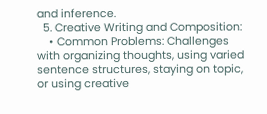and inference.
  5. Creative Writing and Composition:
    • Common Problems: Challenges with organizing thoughts, using varied sentence structures, staying on topic, or using creative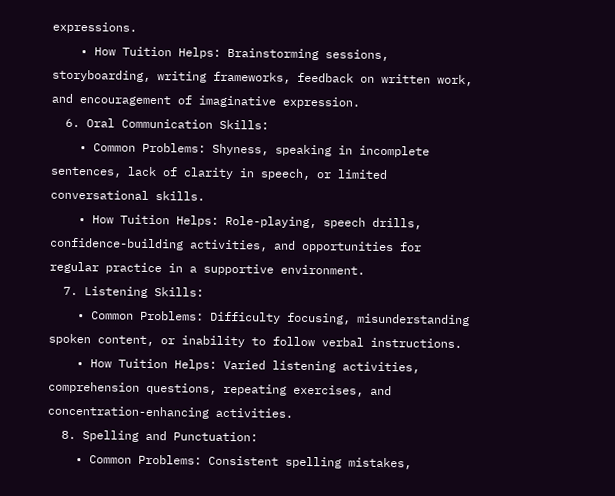expressions.
    • How Tuition Helps: Brainstorming sessions, storyboarding, writing frameworks, feedback on written work, and encouragement of imaginative expression.
  6. Oral Communication Skills:
    • Common Problems: Shyness, speaking in incomplete sentences, lack of clarity in speech, or limited conversational skills.
    • How Tuition Helps: Role-playing, speech drills, confidence-building activities, and opportunities for regular practice in a supportive environment.
  7. Listening Skills:
    • Common Problems: Difficulty focusing, misunderstanding spoken content, or inability to follow verbal instructions.
    • How Tuition Helps: Varied listening activities, comprehension questions, repeating exercises, and concentration-enhancing activities.
  8. Spelling and Punctuation:
    • Common Problems: Consistent spelling mistakes,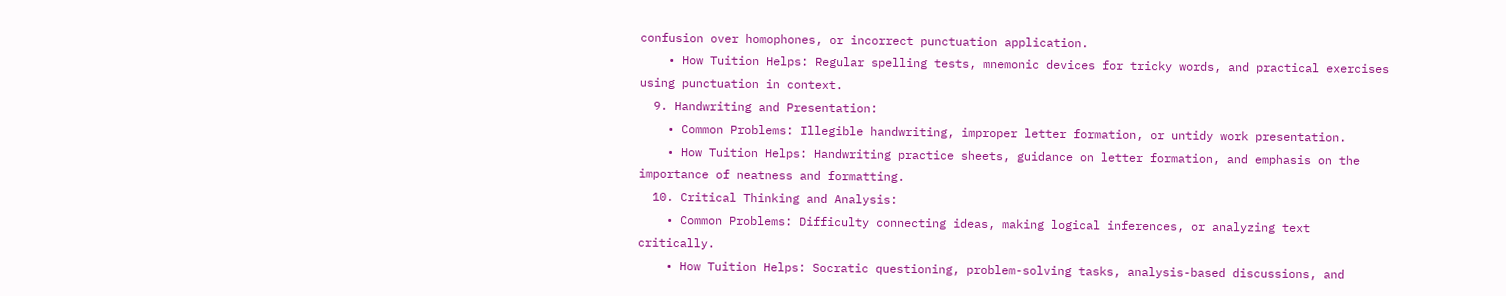confusion over homophones, or incorrect punctuation application.
    • How Tuition Helps: Regular spelling tests, mnemonic devices for tricky words, and practical exercises using punctuation in context.
  9. Handwriting and Presentation:
    • Common Problems: Illegible handwriting, improper letter formation, or untidy work presentation.
    • How Tuition Helps: Handwriting practice sheets, guidance on letter formation, and emphasis on the importance of neatness and formatting.
  10. Critical Thinking and Analysis:
    • Common Problems: Difficulty connecting ideas, making logical inferences, or analyzing text critically.
    • How Tuition Helps: Socratic questioning, problem-solving tasks, analysis-based discussions, and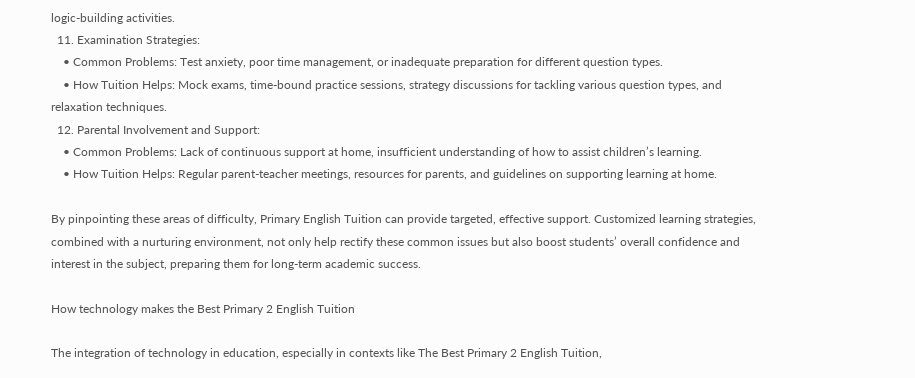logic-building activities.
  11. Examination Strategies:
    • Common Problems: Test anxiety, poor time management, or inadequate preparation for different question types.
    • How Tuition Helps: Mock exams, time-bound practice sessions, strategy discussions for tackling various question types, and relaxation techniques.
  12. Parental Involvement and Support:
    • Common Problems: Lack of continuous support at home, insufficient understanding of how to assist children’s learning.
    • How Tuition Helps: Regular parent-teacher meetings, resources for parents, and guidelines on supporting learning at home.

By pinpointing these areas of difficulty, Primary English Tuition can provide targeted, effective support. Customized learning strategies, combined with a nurturing environment, not only help rectify these common issues but also boost students’ overall confidence and interest in the subject, preparing them for long-term academic success.

How technology makes the Best Primary 2 English Tuition

The integration of technology in education, especially in contexts like The Best Primary 2 English Tuition,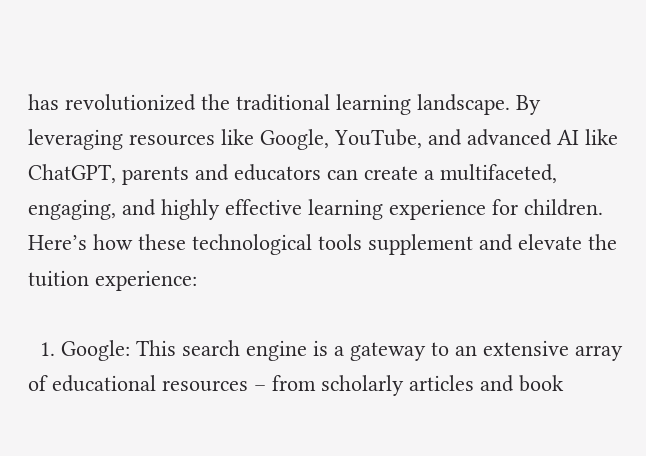has revolutionized the traditional learning landscape. By leveraging resources like Google, YouTube, and advanced AI like ChatGPT, parents and educators can create a multifaceted, engaging, and highly effective learning experience for children. Here’s how these technological tools supplement and elevate the tuition experience:

  1. Google: This search engine is a gateway to an extensive array of educational resources – from scholarly articles and book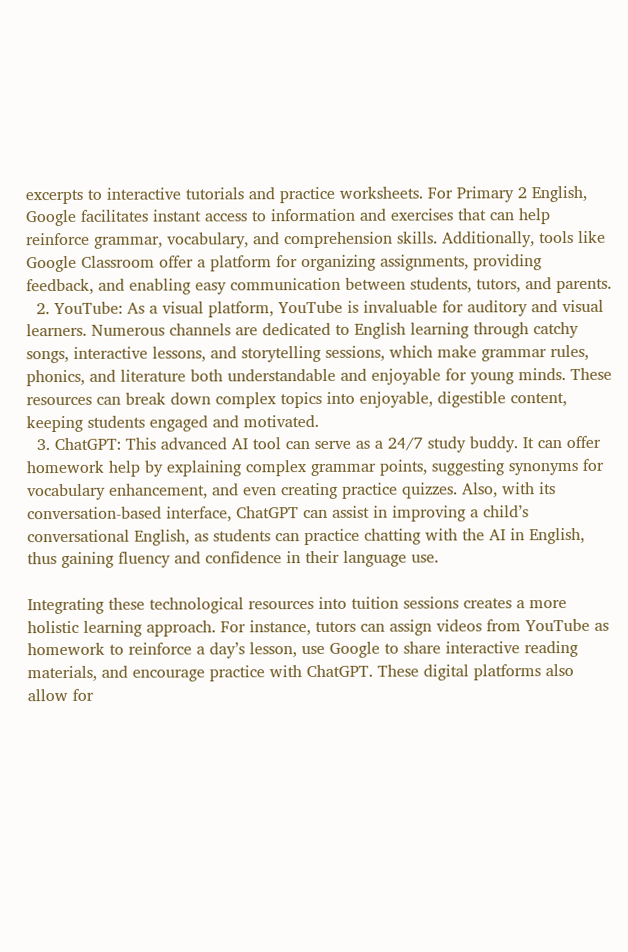excerpts to interactive tutorials and practice worksheets. For Primary 2 English, Google facilitates instant access to information and exercises that can help reinforce grammar, vocabulary, and comprehension skills. Additionally, tools like Google Classroom offer a platform for organizing assignments, providing feedback, and enabling easy communication between students, tutors, and parents.
  2. YouTube: As a visual platform, YouTube is invaluable for auditory and visual learners. Numerous channels are dedicated to English learning through catchy songs, interactive lessons, and storytelling sessions, which make grammar rules, phonics, and literature both understandable and enjoyable for young minds. These resources can break down complex topics into enjoyable, digestible content, keeping students engaged and motivated.
  3. ChatGPT: This advanced AI tool can serve as a 24/7 study buddy. It can offer homework help by explaining complex grammar points, suggesting synonyms for vocabulary enhancement, and even creating practice quizzes. Also, with its conversation-based interface, ChatGPT can assist in improving a child’s conversational English, as students can practice chatting with the AI in English, thus gaining fluency and confidence in their language use.

Integrating these technological resources into tuition sessions creates a more holistic learning approach. For instance, tutors can assign videos from YouTube as homework to reinforce a day’s lesson, use Google to share interactive reading materials, and encourage practice with ChatGPT. These digital platforms also allow for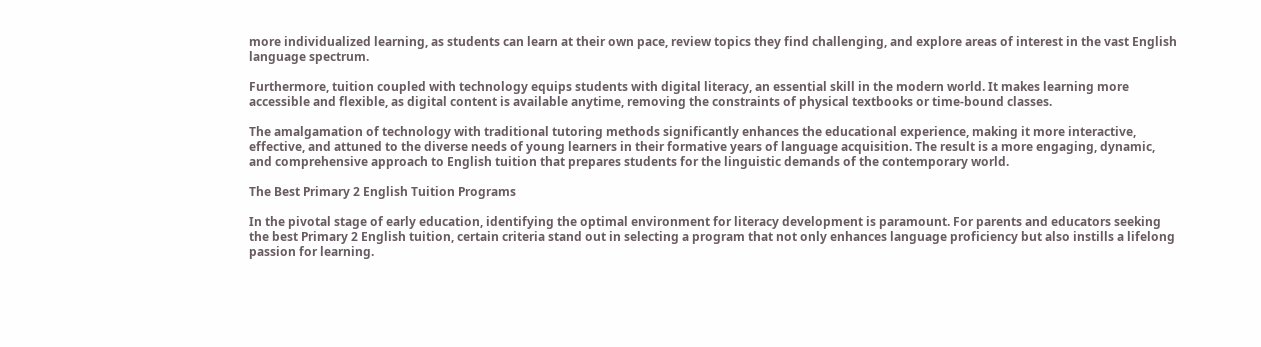more individualized learning, as students can learn at their own pace, review topics they find challenging, and explore areas of interest in the vast English language spectrum.

Furthermore, tuition coupled with technology equips students with digital literacy, an essential skill in the modern world. It makes learning more accessible and flexible, as digital content is available anytime, removing the constraints of physical textbooks or time-bound classes.

The amalgamation of technology with traditional tutoring methods significantly enhances the educational experience, making it more interactive, effective, and attuned to the diverse needs of young learners in their formative years of language acquisition. The result is a more engaging, dynamic, and comprehensive approach to English tuition that prepares students for the linguistic demands of the contemporary world.

The Best Primary 2 English Tuition Programs

In the pivotal stage of early education, identifying the optimal environment for literacy development is paramount. For parents and educators seeking the best Primary 2 English tuition, certain criteria stand out in selecting a program that not only enhances language proficiency but also instills a lifelong passion for learning.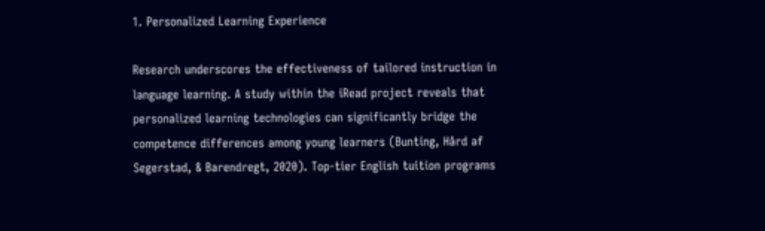1. Personalized Learning Experience

Research underscores the effectiveness of tailored instruction in language learning. A study within the iRead project reveals that personalized learning technologies can significantly bridge the competence differences among young learners (Bunting, Hård af Segerstad, & Barendregt, 2020). Top-tier English tuition programs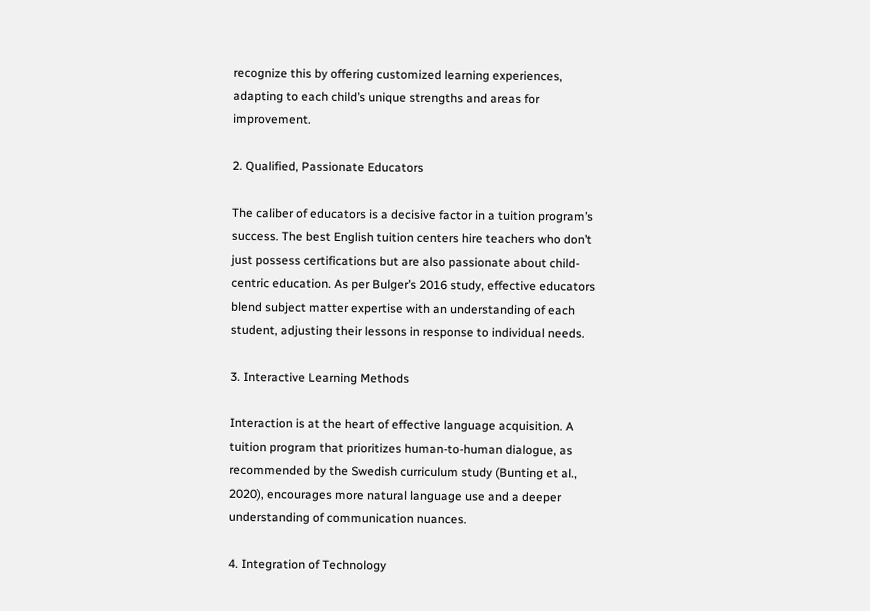recognize this by offering customized learning experiences, adapting to each child’s unique strengths and areas for improvement.

2. Qualified, Passionate Educators

The caliber of educators is a decisive factor in a tuition program’s success. The best English tuition centers hire teachers who don’t just possess certifications but are also passionate about child-centric education. As per Bulger’s 2016 study, effective educators blend subject matter expertise with an understanding of each student, adjusting their lessons in response to individual needs.

3. Interactive Learning Methods

Interaction is at the heart of effective language acquisition. A tuition program that prioritizes human-to-human dialogue, as recommended by the Swedish curriculum study (Bunting et al., 2020), encourages more natural language use and a deeper understanding of communication nuances.

4. Integration of Technology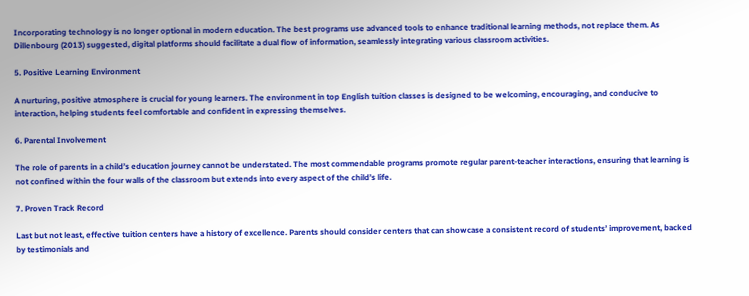Incorporating technology is no longer optional in modern education. The best programs use advanced tools to enhance traditional learning methods, not replace them. As Dillenbourg (2013) suggested, digital platforms should facilitate a dual flow of information, seamlessly integrating various classroom activities.

5. Positive Learning Environment

A nurturing, positive atmosphere is crucial for young learners. The environment in top English tuition classes is designed to be welcoming, encouraging, and conducive to interaction, helping students feel comfortable and confident in expressing themselves.

6. Parental Involvement

The role of parents in a child’s education journey cannot be understated. The most commendable programs promote regular parent-teacher interactions, ensuring that learning is not confined within the four walls of the classroom but extends into every aspect of the child’s life.

7. Proven Track Record

Last but not least, effective tuition centers have a history of excellence. Parents should consider centers that can showcase a consistent record of students’ improvement, backed by testimonials and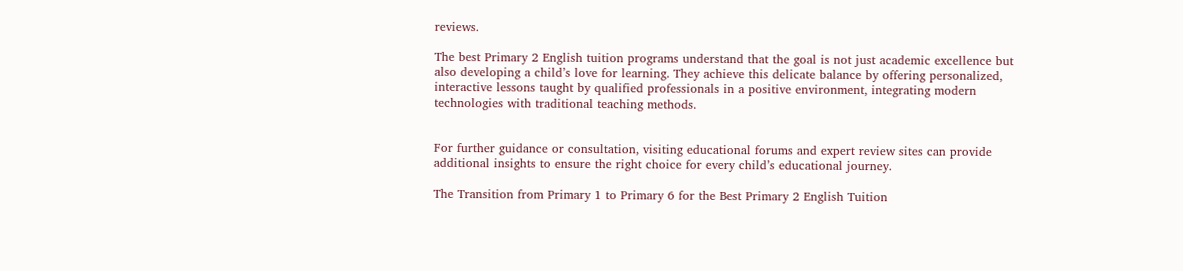reviews.

The best Primary 2 English tuition programs understand that the goal is not just academic excellence but also developing a child’s love for learning. They achieve this delicate balance by offering personalized, interactive lessons taught by qualified professionals in a positive environment, integrating modern technologies with traditional teaching methods.


For further guidance or consultation, visiting educational forums and expert review sites can provide additional insights to ensure the right choice for every child’s educational journey.

The Transition from Primary 1 to Primary 6 for the Best Primary 2 English Tuition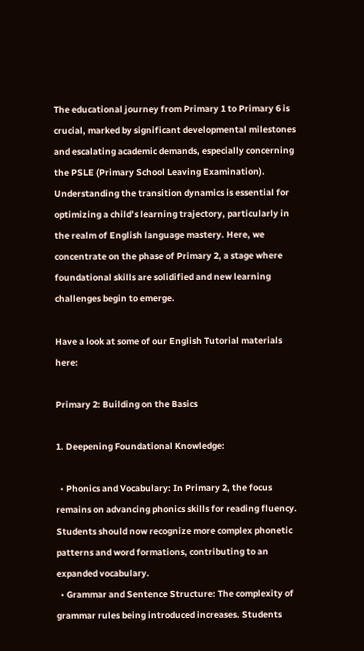The educational journey from Primary 1 to Primary 6 is crucial, marked by significant developmental milestones and escalating academic demands, especially concerning the PSLE (Primary School Leaving Examination). Understanding the transition dynamics is essential for optimizing a child’s learning trajectory, particularly in the realm of English language mastery. Here, we concentrate on the phase of Primary 2, a stage where foundational skills are solidified and new learning challenges begin to emerge.

Have a look at some of our English Tutorial materials here:

Primary 2: Building on the Basics

1. Deepening Foundational Knowledge:

  • Phonics and Vocabulary: In Primary 2, the focus remains on advancing phonics skills for reading fluency. Students should now recognize more complex phonetic patterns and word formations, contributing to an expanded vocabulary.
  • Grammar and Sentence Structure: The complexity of grammar rules being introduced increases. Students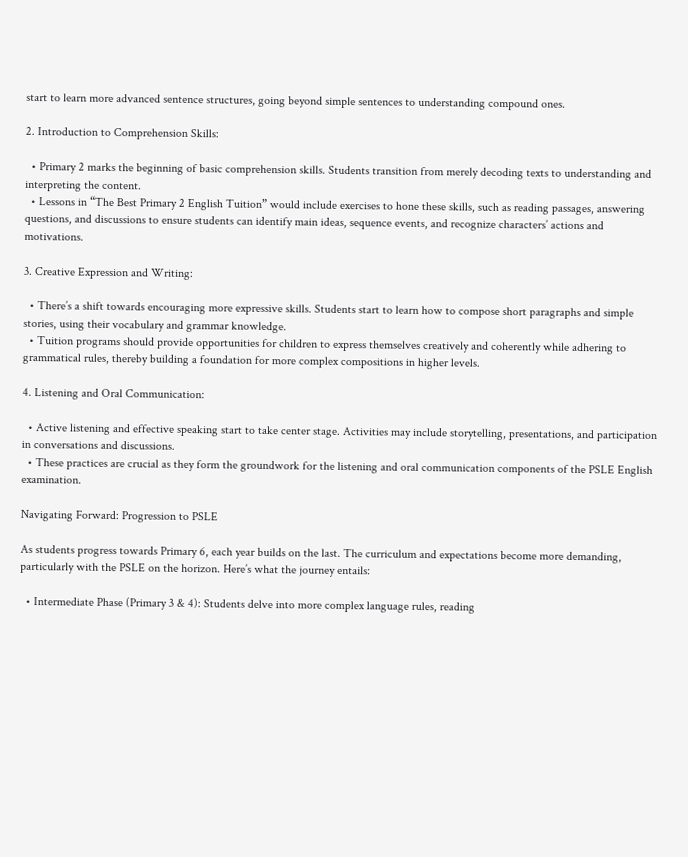start to learn more advanced sentence structures, going beyond simple sentences to understanding compound ones.

2. Introduction to Comprehension Skills:

  • Primary 2 marks the beginning of basic comprehension skills. Students transition from merely decoding texts to understanding and interpreting the content.
  • Lessons in “The Best Primary 2 English Tuition” would include exercises to hone these skills, such as reading passages, answering questions, and discussions to ensure students can identify main ideas, sequence events, and recognize characters’ actions and motivations.

3. Creative Expression and Writing:

  • There’s a shift towards encouraging more expressive skills. Students start to learn how to compose short paragraphs and simple stories, using their vocabulary and grammar knowledge.
  • Tuition programs should provide opportunities for children to express themselves creatively and coherently while adhering to grammatical rules, thereby building a foundation for more complex compositions in higher levels.

4. Listening and Oral Communication:

  • Active listening and effective speaking start to take center stage. Activities may include storytelling, presentations, and participation in conversations and discussions.
  • These practices are crucial as they form the groundwork for the listening and oral communication components of the PSLE English examination.

Navigating Forward: Progression to PSLE

As students progress towards Primary 6, each year builds on the last. The curriculum and expectations become more demanding, particularly with the PSLE on the horizon. Here’s what the journey entails:

  • Intermediate Phase (Primary 3 & 4): Students delve into more complex language rules, reading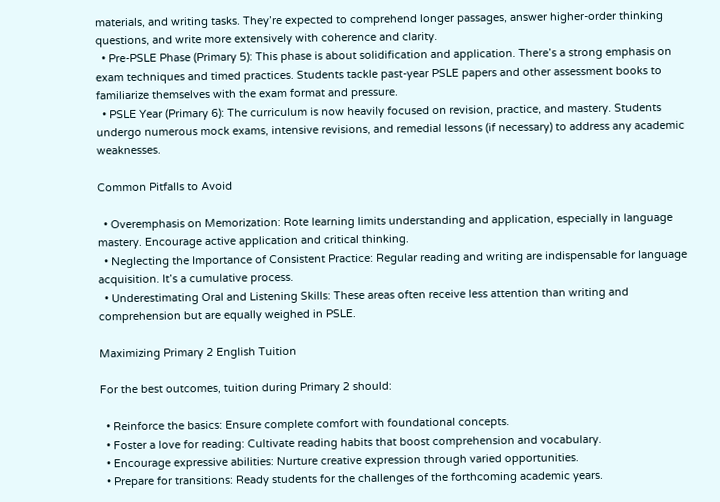materials, and writing tasks. They’re expected to comprehend longer passages, answer higher-order thinking questions, and write more extensively with coherence and clarity.
  • Pre-PSLE Phase (Primary 5): This phase is about solidification and application. There’s a strong emphasis on exam techniques and timed practices. Students tackle past-year PSLE papers and other assessment books to familiarize themselves with the exam format and pressure.
  • PSLE Year (Primary 6): The curriculum is now heavily focused on revision, practice, and mastery. Students undergo numerous mock exams, intensive revisions, and remedial lessons (if necessary) to address any academic weaknesses.

Common Pitfalls to Avoid

  • Overemphasis on Memorization: Rote learning limits understanding and application, especially in language mastery. Encourage active application and critical thinking.
  • Neglecting the Importance of Consistent Practice: Regular reading and writing are indispensable for language acquisition. It’s a cumulative process.
  • Underestimating Oral and Listening Skills: These areas often receive less attention than writing and comprehension but are equally weighed in PSLE.

Maximizing Primary 2 English Tuition

For the best outcomes, tuition during Primary 2 should:

  • Reinforce the basics: Ensure complete comfort with foundational concepts.
  • Foster a love for reading: Cultivate reading habits that boost comprehension and vocabulary.
  • Encourage expressive abilities: Nurture creative expression through varied opportunities.
  • Prepare for transitions: Ready students for the challenges of the forthcoming academic years.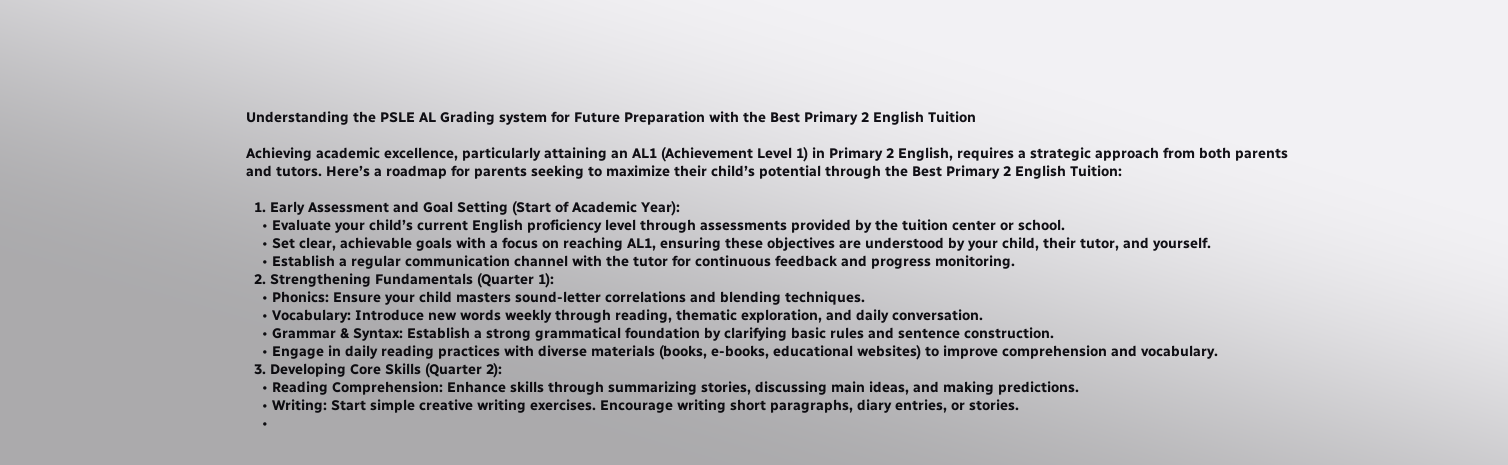Understanding the PSLE AL Grading system for Future Preparation with the Best Primary 2 English Tuition

Achieving academic excellence, particularly attaining an AL1 (Achievement Level 1) in Primary 2 English, requires a strategic approach from both parents and tutors. Here’s a roadmap for parents seeking to maximize their child’s potential through the Best Primary 2 English Tuition:

  1. Early Assessment and Goal Setting (Start of Academic Year):
    • Evaluate your child’s current English proficiency level through assessments provided by the tuition center or school.
    • Set clear, achievable goals with a focus on reaching AL1, ensuring these objectives are understood by your child, their tutor, and yourself.
    • Establish a regular communication channel with the tutor for continuous feedback and progress monitoring.
  2. Strengthening Fundamentals (Quarter 1):
    • Phonics: Ensure your child masters sound-letter correlations and blending techniques.
    • Vocabulary: Introduce new words weekly through reading, thematic exploration, and daily conversation.
    • Grammar & Syntax: Establish a strong grammatical foundation by clarifying basic rules and sentence construction.
    • Engage in daily reading practices with diverse materials (books, e-books, educational websites) to improve comprehension and vocabulary.
  3. Developing Core Skills (Quarter 2):
    • Reading Comprehension: Enhance skills through summarizing stories, discussing main ideas, and making predictions.
    • Writing: Start simple creative writing exercises. Encourage writing short paragraphs, diary entries, or stories.
    •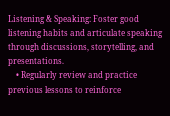Listening & Speaking: Foster good listening habits and articulate speaking through discussions, storytelling, and presentations.
    • Regularly review and practice previous lessons to reinforce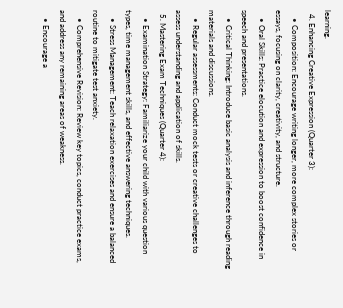learning.
  4. Enhancing Creative Expression (Quarter 3):
    • Composition: Encourage writing longer, more complex stories or essays, focusing on clarity, creativity, and structure.
    • Oral Skills: Practice elocution and expression to boost confidence in speech and presentations.
    • Critical Thinking: Introduce basic analysis and inference through reading materials and discussions.
    • Regular assessments: Conduct mock tests or creative challenges to assess understanding and application of skills.
  5. Mastering Exam Techniques (Quarter 4):
    • Examination Strategy: Familiarize your child with various question types, time management skills, and effective answering techniques.
    • Stress Management: Teach relaxation exercises and ensure a balanced routine to mitigate test anxiety.
    • Comprehensive Revision: Review key topics, conduct practice exams, and address any remaining areas of weakness.
    • Encourage a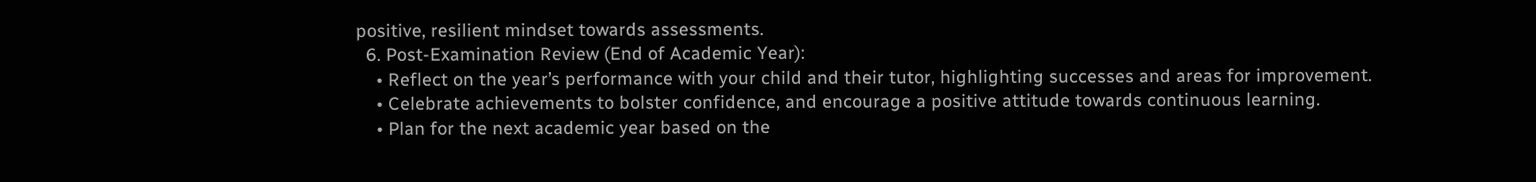positive, resilient mindset towards assessments.
  6. Post-Examination Review (End of Academic Year):
    • Reflect on the year’s performance with your child and their tutor, highlighting successes and areas for improvement.
    • Celebrate achievements to bolster confidence, and encourage a positive attitude towards continuous learning.
    • Plan for the next academic year based on the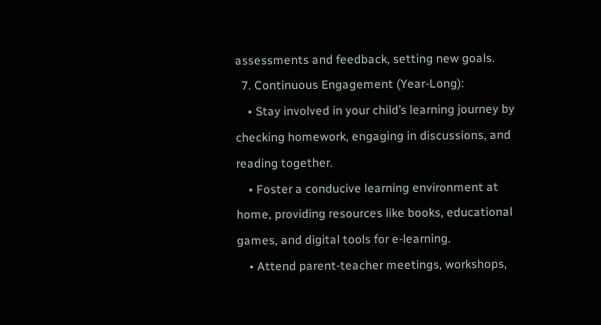assessments and feedback, setting new goals.
  7. Continuous Engagement (Year-Long):
    • Stay involved in your child’s learning journey by checking homework, engaging in discussions, and reading together.
    • Foster a conducive learning environment at home, providing resources like books, educational games, and digital tools for e-learning.
    • Attend parent-teacher meetings, workshops,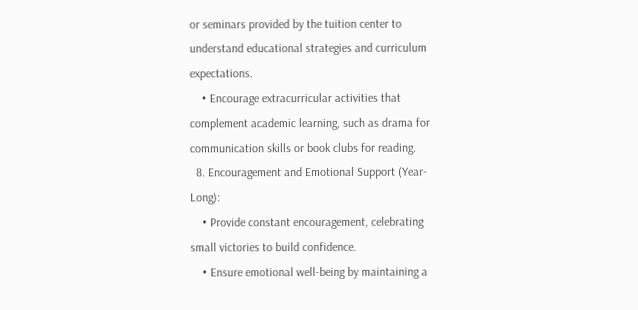or seminars provided by the tuition center to understand educational strategies and curriculum expectations.
    • Encourage extracurricular activities that complement academic learning, such as drama for communication skills or book clubs for reading.
  8. Encouragement and Emotional Support (Year-Long):
    • Provide constant encouragement, celebrating small victories to build confidence.
    • Ensure emotional well-being by maintaining a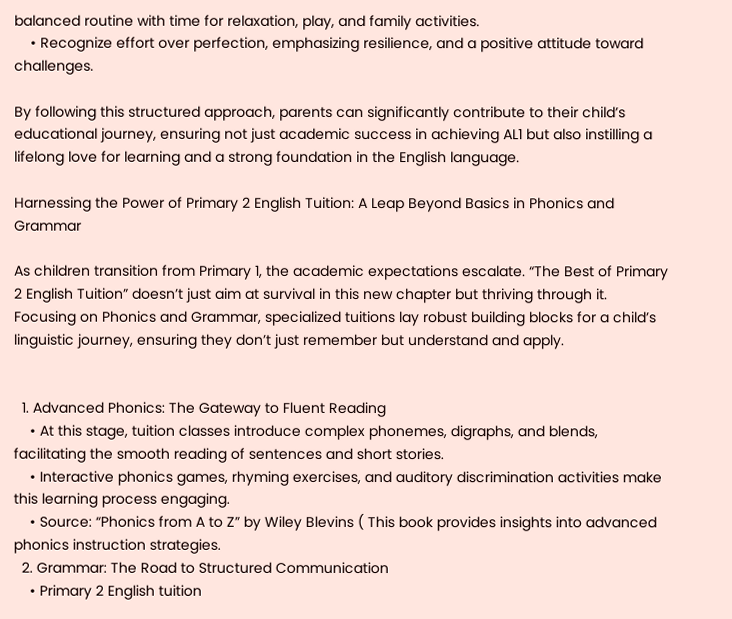balanced routine with time for relaxation, play, and family activities.
    • Recognize effort over perfection, emphasizing resilience, and a positive attitude toward challenges.

By following this structured approach, parents can significantly contribute to their child’s educational journey, ensuring not just academic success in achieving AL1 but also instilling a lifelong love for learning and a strong foundation in the English language.

Harnessing the Power of Primary 2 English Tuition: A Leap Beyond Basics in Phonics and Grammar

As children transition from Primary 1, the academic expectations escalate. “The Best of Primary 2 English Tuition” doesn’t just aim at survival in this new chapter but thriving through it. Focusing on Phonics and Grammar, specialized tuitions lay robust building blocks for a child’s linguistic journey, ensuring they don’t just remember but understand and apply.


  1. Advanced Phonics: The Gateway to Fluent Reading
    • At this stage, tuition classes introduce complex phonemes, digraphs, and blends, facilitating the smooth reading of sentences and short stories.
    • Interactive phonics games, rhyming exercises, and auditory discrimination activities make this learning process engaging.
    • Source: “Phonics from A to Z” by Wiley Blevins ( This book provides insights into advanced phonics instruction strategies.
  2. Grammar: The Road to Structured Communication
    • Primary 2 English tuition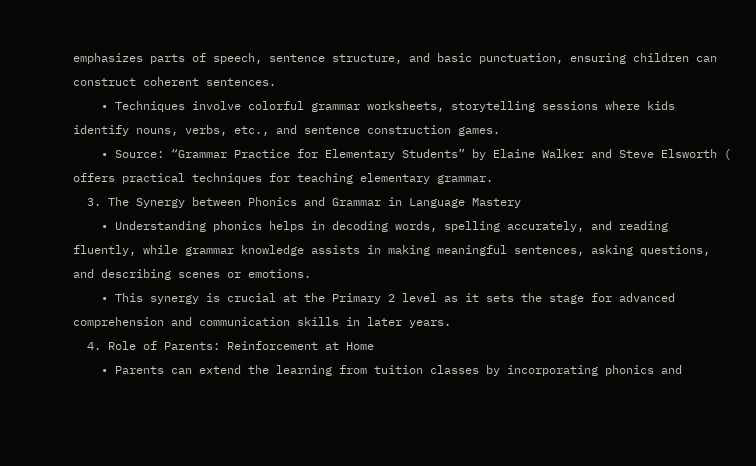emphasizes parts of speech, sentence structure, and basic punctuation, ensuring children can construct coherent sentences.
    • Techniques involve colorful grammar worksheets, storytelling sessions where kids identify nouns, verbs, etc., and sentence construction games.
    • Source: “Grammar Practice for Elementary Students” by Elaine Walker and Steve Elsworth ( offers practical techniques for teaching elementary grammar.
  3. The Synergy between Phonics and Grammar in Language Mastery
    • Understanding phonics helps in decoding words, spelling accurately, and reading fluently, while grammar knowledge assists in making meaningful sentences, asking questions, and describing scenes or emotions.
    • This synergy is crucial at the Primary 2 level as it sets the stage for advanced comprehension and communication skills in later years.
  4. Role of Parents: Reinforcement at Home
    • Parents can extend the learning from tuition classes by incorporating phonics and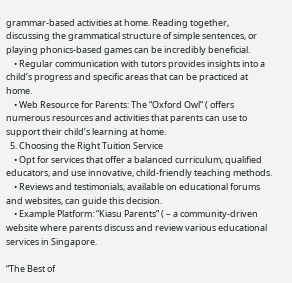grammar-based activities at home. Reading together, discussing the grammatical structure of simple sentences, or playing phonics-based games can be incredibly beneficial.
    • Regular communication with tutors provides insights into a child’s progress and specific areas that can be practiced at home.
    • Web Resource for Parents: The “Oxford Owl” ( offers numerous resources and activities that parents can use to support their child’s learning at home.
  5. Choosing the Right Tuition Service
    • Opt for services that offer a balanced curriculum, qualified educators, and use innovative, child-friendly teaching methods.
    • Reviews and testimonials, available on educational forums and websites, can guide this decision.
    • Example Platform: “Kiasu Parents” ( – a community-driven website where parents discuss and review various educational services in Singapore.

“The Best of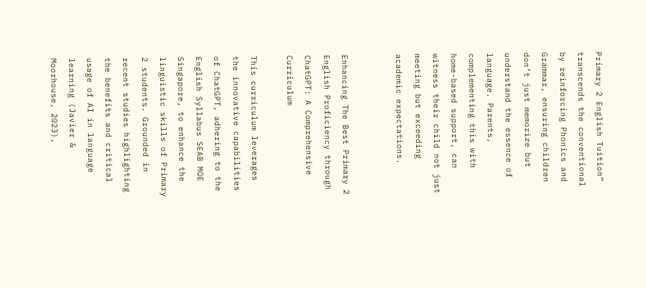Primary 2 English Tuition” transcends the conventional by reinforcing Phonics and Grammar, ensuring children don’t just memorize but understand the essence of language. Parents, complementing this with home-based support, can witness their child not just meeting but exceeding academic expectations.


Enhancing The Best Primary 2 English Proficiency through ChatGPT: A Comprehensive Curriculum

This curriculum leverages the innovative capabilities of ChatGPT, adhering to the English Syllabus SEAB MOE Singapore, to enhance the linguistic skills of Primary 2 students. Grounded in recent studies highlighting the benefits and critical usage of AI in language learning (Javier & Moorhouse, 2023),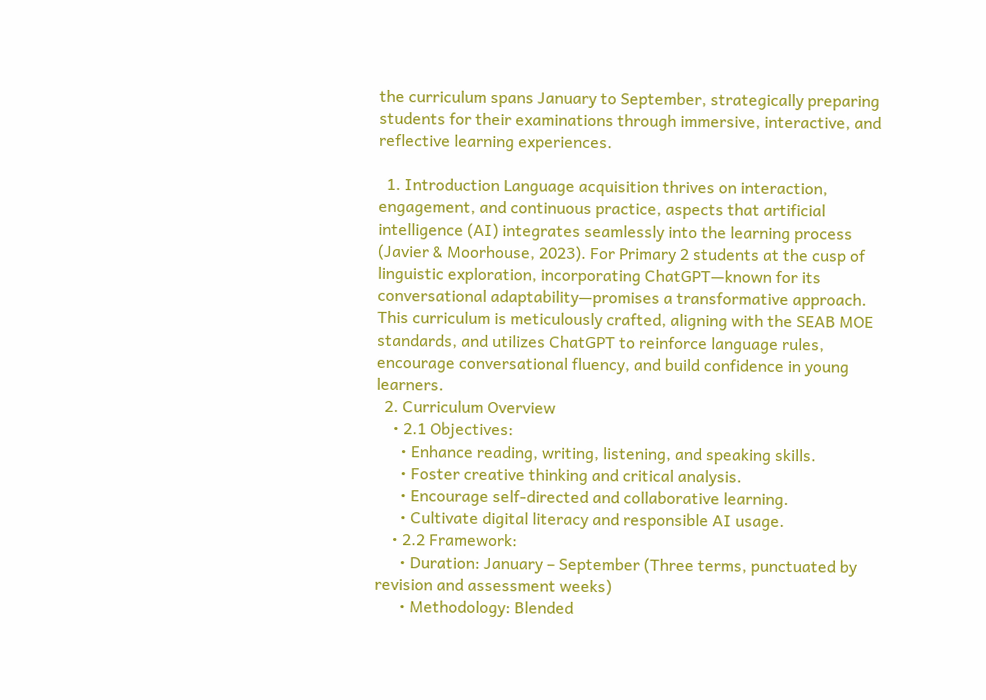the curriculum spans January to September, strategically preparing students for their examinations through immersive, interactive, and reflective learning experiences.

  1. Introduction Language acquisition thrives on interaction, engagement, and continuous practice, aspects that artificial intelligence (AI) integrates seamlessly into the learning process (Javier & Moorhouse, 2023). For Primary 2 students at the cusp of linguistic exploration, incorporating ChatGPT—known for its conversational adaptability—promises a transformative approach. This curriculum is meticulously crafted, aligning with the SEAB MOE standards, and utilizes ChatGPT to reinforce language rules, encourage conversational fluency, and build confidence in young learners.
  2. Curriculum Overview
    • 2.1 Objectives:
      • Enhance reading, writing, listening, and speaking skills.
      • Foster creative thinking and critical analysis.
      • Encourage self-directed and collaborative learning.
      • Cultivate digital literacy and responsible AI usage.
    • 2.2 Framework:
      • Duration: January – September (Three terms, punctuated by revision and assessment weeks)
      • Methodology: Blended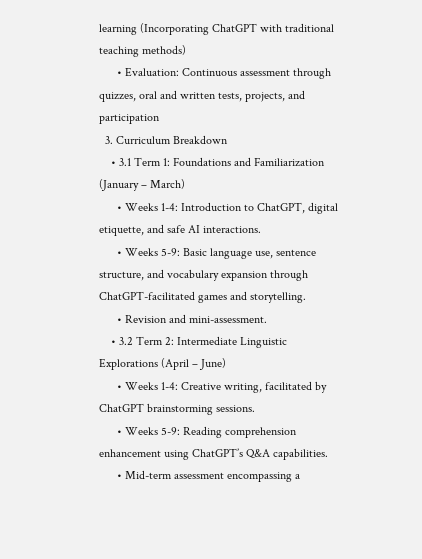learning (Incorporating ChatGPT with traditional teaching methods)
      • Evaluation: Continuous assessment through quizzes, oral and written tests, projects, and participation
  3. Curriculum Breakdown
    • 3.1 Term 1: Foundations and Familiarization (January – March)
      • Weeks 1-4: Introduction to ChatGPT, digital etiquette, and safe AI interactions.
      • Weeks 5-9: Basic language use, sentence structure, and vocabulary expansion through ChatGPT-facilitated games and storytelling.
      • Revision and mini-assessment.
    • 3.2 Term 2: Intermediate Linguistic Explorations (April – June)
      • Weeks 1-4: Creative writing, facilitated by ChatGPT brainstorming sessions.
      • Weeks 5-9: Reading comprehension enhancement using ChatGPT’s Q&A capabilities.
      • Mid-term assessment encompassing a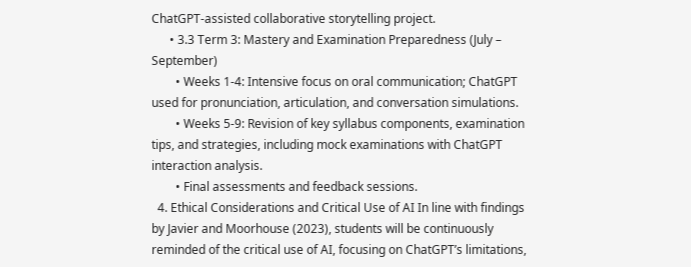ChatGPT-assisted collaborative storytelling project.
      • 3.3 Term 3: Mastery and Examination Preparedness (July – September)
        • Weeks 1-4: Intensive focus on oral communication; ChatGPT used for pronunciation, articulation, and conversation simulations.
        • Weeks 5-9: Revision of key syllabus components, examination tips, and strategies, including mock examinations with ChatGPT interaction analysis.
        • Final assessments and feedback sessions.
  4. Ethical Considerations and Critical Use of AI In line with findings by Javier and Moorhouse (2023), students will be continuously reminded of the critical use of AI, focusing on ChatGPT’s limitations,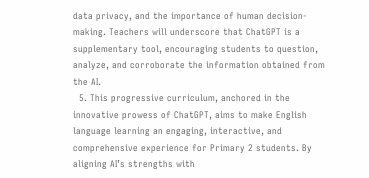data privacy, and the importance of human decision-making. Teachers will underscore that ChatGPT is a supplementary tool, encouraging students to question, analyze, and corroborate the information obtained from the AI.
  5. This progressive curriculum, anchored in the innovative prowess of ChatGPT, aims to make English language learning an engaging, interactive, and comprehensive experience for Primary 2 students. By aligning AI’s strengths with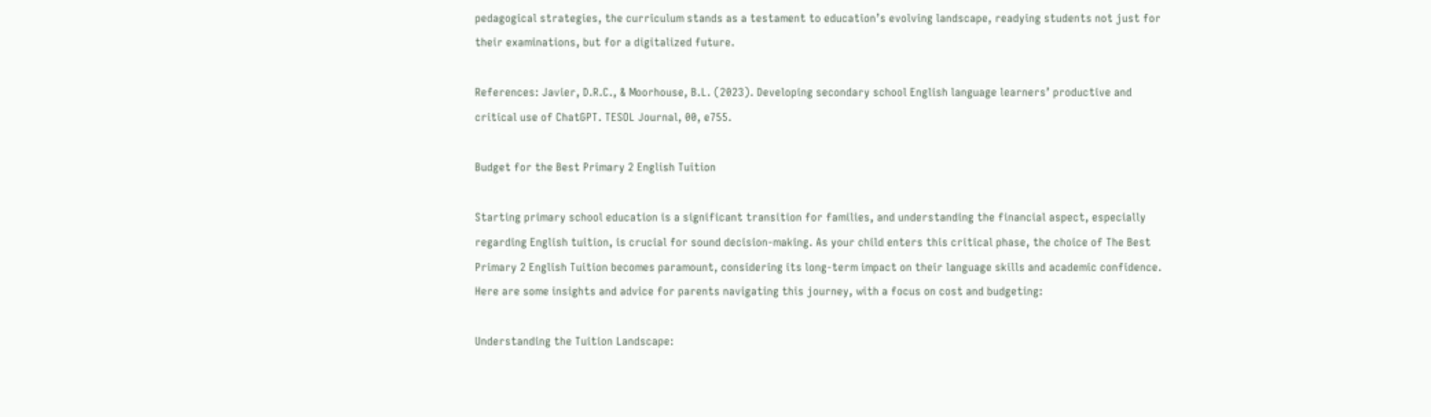pedagogical strategies, the curriculum stands as a testament to education’s evolving landscape, readying students not just for their examinations, but for a digitalized future.

References: Javier, D.R.C., & Moorhouse, B.L. (2023). Developing secondary school English language learners’ productive and critical use of ChatGPT. TESOL Journal, 00, e755.

Budget for the Best Primary 2 English Tuition

Starting primary school education is a significant transition for families, and understanding the financial aspect, especially regarding English tuition, is crucial for sound decision-making. As your child enters this critical phase, the choice of The Best Primary 2 English Tuition becomes paramount, considering its long-term impact on their language skills and academic confidence. Here are some insights and advice for parents navigating this journey, with a focus on cost and budgeting:

Understanding the Tuition Landscape: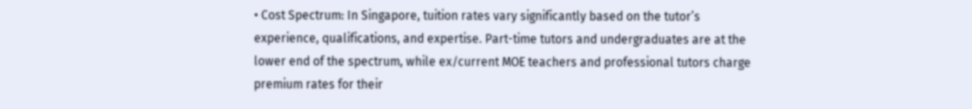• Cost Spectrum: In Singapore, tuition rates vary significantly based on the tutor’s experience, qualifications, and expertise. Part-time tutors and undergraduates are at the lower end of the spectrum, while ex/current MOE teachers and professional tutors charge premium rates for their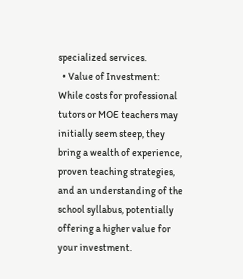specialized services.
  • Value of Investment: While costs for professional tutors or MOE teachers may initially seem steep, they bring a wealth of experience, proven teaching strategies, and an understanding of the school syllabus, potentially offering a higher value for your investment.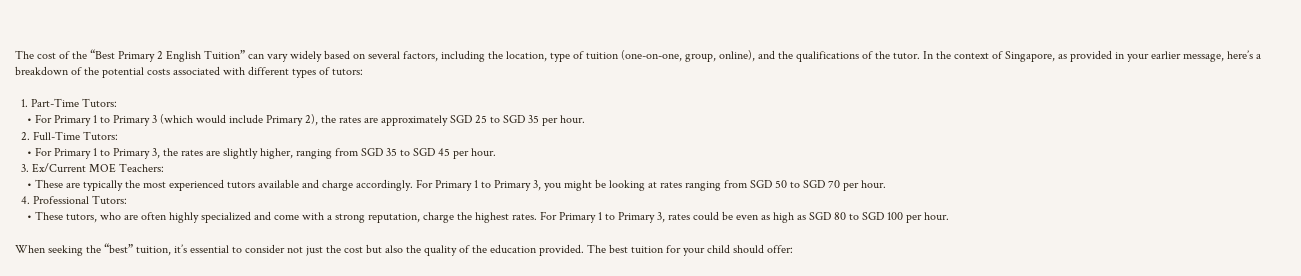The cost of the “Best Primary 2 English Tuition” can vary widely based on several factors, including the location, type of tuition (one-on-one, group, online), and the qualifications of the tutor. In the context of Singapore, as provided in your earlier message, here’s a breakdown of the potential costs associated with different types of tutors:

  1. Part-Time Tutors:
    • For Primary 1 to Primary 3 (which would include Primary 2), the rates are approximately SGD 25 to SGD 35 per hour.
  2. Full-Time Tutors:
    • For Primary 1 to Primary 3, the rates are slightly higher, ranging from SGD 35 to SGD 45 per hour.
  3. Ex/Current MOE Teachers:
    • These are typically the most experienced tutors available and charge accordingly. For Primary 1 to Primary 3, you might be looking at rates ranging from SGD 50 to SGD 70 per hour.
  4. Professional Tutors:
    • These tutors, who are often highly specialized and come with a strong reputation, charge the highest rates. For Primary 1 to Primary 3, rates could be even as high as SGD 80 to SGD 100 per hour.

When seeking the “best” tuition, it’s essential to consider not just the cost but also the quality of the education provided. The best tuition for your child should offer: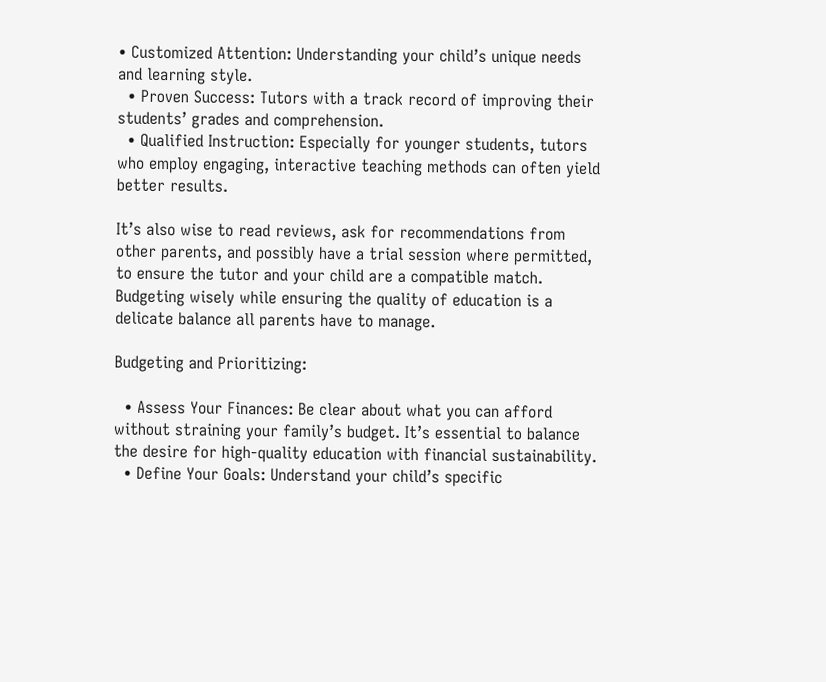• Customized Attention: Understanding your child’s unique needs and learning style.
  • Proven Success: Tutors with a track record of improving their students’ grades and comprehension.
  • Qualified Instruction: Especially for younger students, tutors who employ engaging, interactive teaching methods can often yield better results.

It’s also wise to read reviews, ask for recommendations from other parents, and possibly have a trial session where permitted, to ensure the tutor and your child are a compatible match. Budgeting wisely while ensuring the quality of education is a delicate balance all parents have to manage.

Budgeting and Prioritizing:

  • Assess Your Finances: Be clear about what you can afford without straining your family’s budget. It’s essential to balance the desire for high-quality education with financial sustainability.
  • Define Your Goals: Understand your child’s specific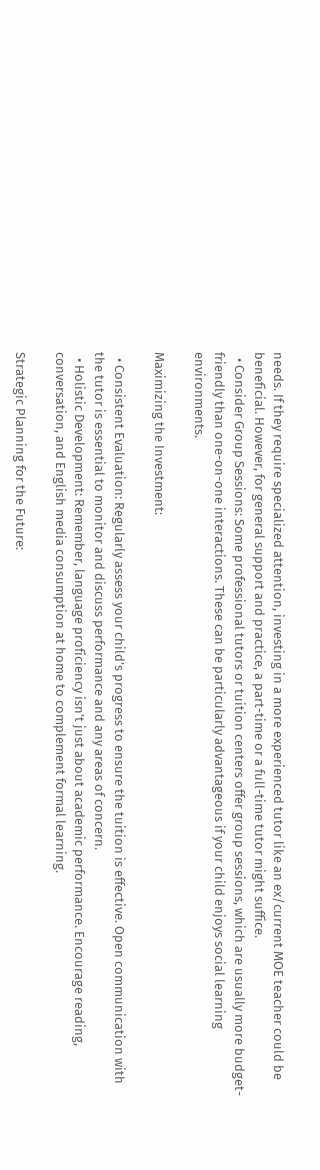needs. If they require specialized attention, investing in a more experienced tutor like an ex/current MOE teacher could be beneficial. However, for general support and practice, a part-time or a full-time tutor might suffice.
  • Consider Group Sessions: Some professional tutors or tuition centers offer group sessions, which are usually more budget-friendly than one-on-one interactions. These can be particularly advantageous if your child enjoys social learning environments.

Maximizing the Investment:

  • Consistent Evaluation: Regularly assess your child’s progress to ensure the tuition is effective. Open communication with the tutor is essential to monitor and discuss performance and any areas of concern.
  • Holistic Development: Remember, language proficiency isn’t just about academic performance. Encourage reading, conversation, and English media consumption at home to complement formal learning.

Strategic Planning for the Future: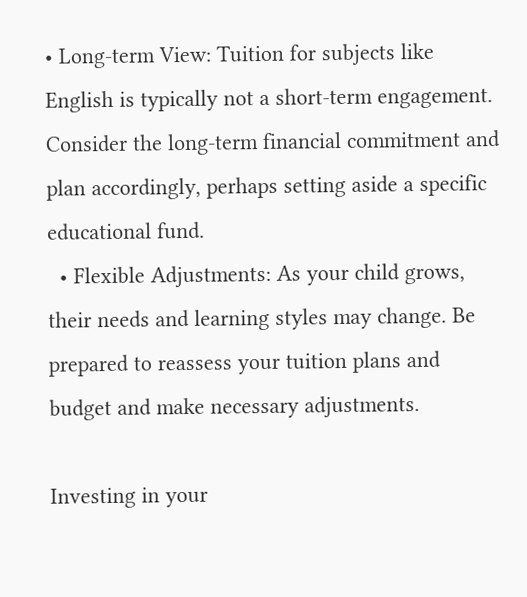• Long-term View: Tuition for subjects like English is typically not a short-term engagement. Consider the long-term financial commitment and plan accordingly, perhaps setting aside a specific educational fund.
  • Flexible Adjustments: As your child grows, their needs and learning styles may change. Be prepared to reassess your tuition plans and budget and make necessary adjustments.

Investing in your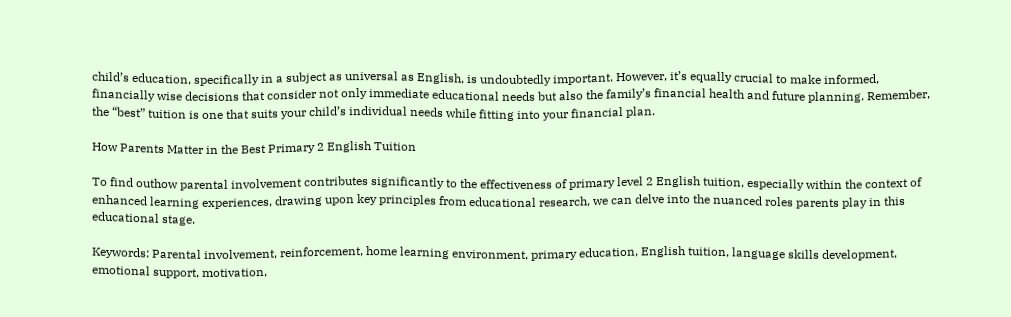child’s education, specifically in a subject as universal as English, is undoubtedly important. However, it’s equally crucial to make informed, financially wise decisions that consider not only immediate educational needs but also the family’s financial health and future planning. Remember, the “best” tuition is one that suits your child’s individual needs while fitting into your financial plan.

How Parents Matter in the Best Primary 2 English Tuition

To find outhow parental involvement contributes significantly to the effectiveness of primary level 2 English tuition, especially within the context of enhanced learning experiences, drawing upon key principles from educational research, we can delve into the nuanced roles parents play in this educational stage.

Keywords: Parental involvement, reinforcement, home learning environment, primary education, English tuition, language skills development, emotional support, motivation,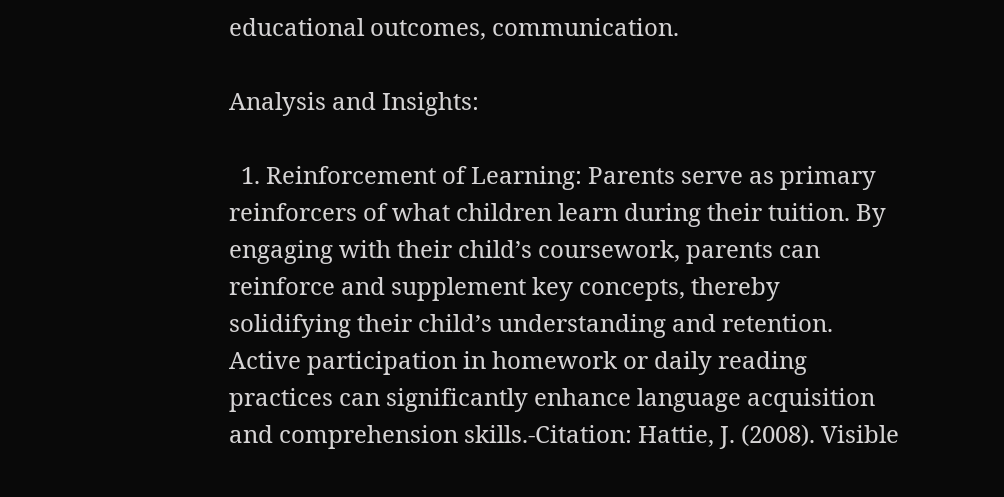educational outcomes, communication.

Analysis and Insights:

  1. Reinforcement of Learning: Parents serve as primary reinforcers of what children learn during their tuition. By engaging with their child’s coursework, parents can reinforce and supplement key concepts, thereby solidifying their child’s understanding and retention. Active participation in homework or daily reading practices can significantly enhance language acquisition and comprehension skills.-Citation: Hattie, J. (2008). Visible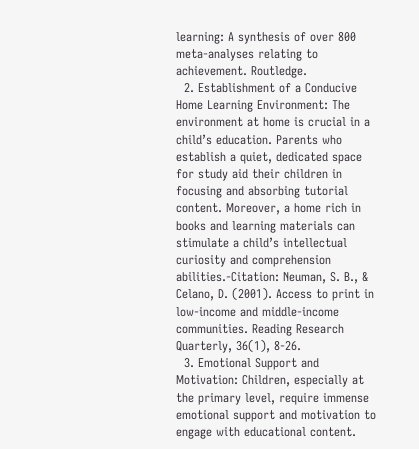learning: A synthesis of over 800 meta-analyses relating to achievement. Routledge.
  2. Establishment of a Conducive Home Learning Environment: The environment at home is crucial in a child’s education. Parents who establish a quiet, dedicated space for study aid their children in focusing and absorbing tutorial content. Moreover, a home rich in books and learning materials can stimulate a child’s intellectual curiosity and comprehension abilities.-Citation: Neuman, S. B., & Celano, D. (2001). Access to print in low-income and middle-income communities. Reading Research Quarterly, 36(1), 8-26.
  3. Emotional Support and Motivation: Children, especially at the primary level, require immense emotional support and motivation to engage with educational content.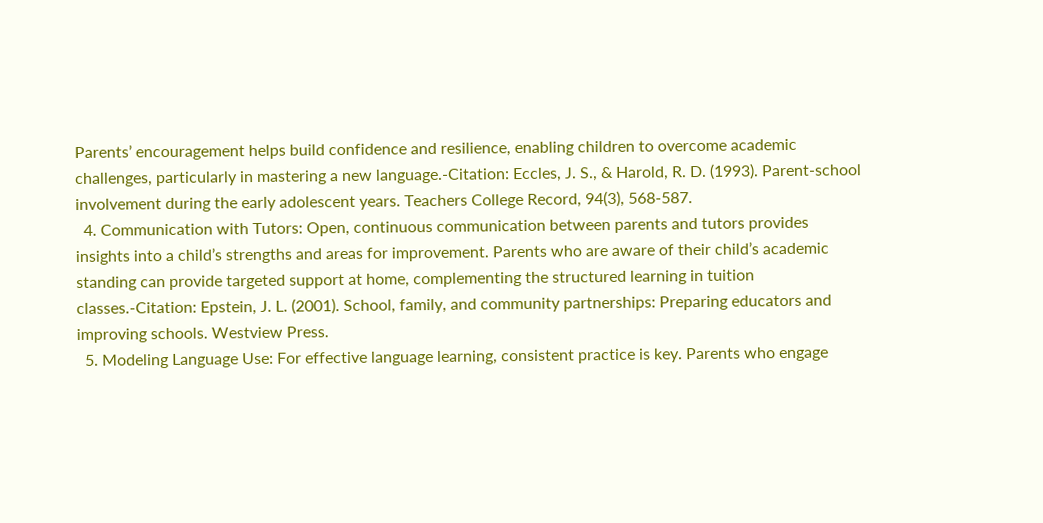Parents’ encouragement helps build confidence and resilience, enabling children to overcome academic challenges, particularly in mastering a new language.-Citation: Eccles, J. S., & Harold, R. D. (1993). Parent-school involvement during the early adolescent years. Teachers College Record, 94(3), 568-587.
  4. Communication with Tutors: Open, continuous communication between parents and tutors provides insights into a child’s strengths and areas for improvement. Parents who are aware of their child’s academic standing can provide targeted support at home, complementing the structured learning in tuition classes.-Citation: Epstein, J. L. (2001). School, family, and community partnerships: Preparing educators and improving schools. Westview Press.
  5. Modeling Language Use: For effective language learning, consistent practice is key. Parents who engage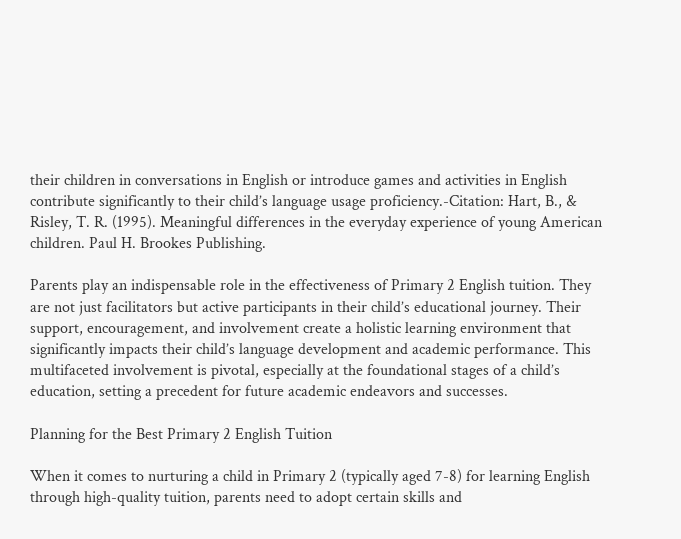their children in conversations in English or introduce games and activities in English contribute significantly to their child’s language usage proficiency.-Citation: Hart, B., & Risley, T. R. (1995). Meaningful differences in the everyday experience of young American children. Paul H. Brookes Publishing.

Parents play an indispensable role in the effectiveness of Primary 2 English tuition. They are not just facilitators but active participants in their child’s educational journey. Their support, encouragement, and involvement create a holistic learning environment that significantly impacts their child’s language development and academic performance. This multifaceted involvement is pivotal, especially at the foundational stages of a child’s education, setting a precedent for future academic endeavors and successes.

Planning for the Best Primary 2 English Tuition

When it comes to nurturing a child in Primary 2 (typically aged 7-8) for learning English through high-quality tuition, parents need to adopt certain skills and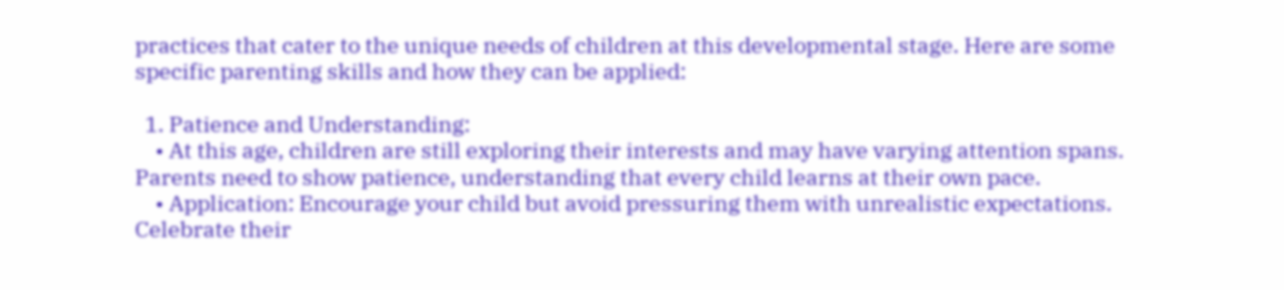practices that cater to the unique needs of children at this developmental stage. Here are some specific parenting skills and how they can be applied:

  1. Patience and Understanding:
    • At this age, children are still exploring their interests and may have varying attention spans. Parents need to show patience, understanding that every child learns at their own pace.
    • Application: Encourage your child but avoid pressuring them with unrealistic expectations. Celebrate their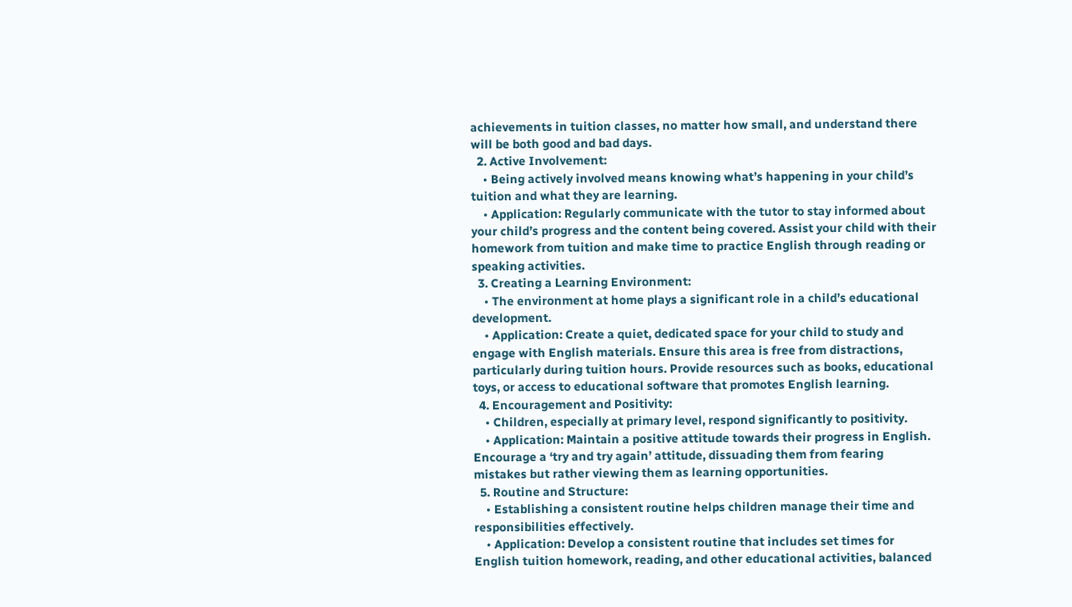achievements in tuition classes, no matter how small, and understand there will be both good and bad days.
  2. Active Involvement:
    • Being actively involved means knowing what’s happening in your child’s tuition and what they are learning.
    • Application: Regularly communicate with the tutor to stay informed about your child’s progress and the content being covered. Assist your child with their homework from tuition and make time to practice English through reading or speaking activities.
  3. Creating a Learning Environment:
    • The environment at home plays a significant role in a child’s educational development.
    • Application: Create a quiet, dedicated space for your child to study and engage with English materials. Ensure this area is free from distractions, particularly during tuition hours. Provide resources such as books, educational toys, or access to educational software that promotes English learning.
  4. Encouragement and Positivity:
    • Children, especially at primary level, respond significantly to positivity.
    • Application: Maintain a positive attitude towards their progress in English. Encourage a ‘try and try again’ attitude, dissuading them from fearing mistakes but rather viewing them as learning opportunities.
  5. Routine and Structure:
    • Establishing a consistent routine helps children manage their time and responsibilities effectively.
    • Application: Develop a consistent routine that includes set times for English tuition homework, reading, and other educational activities, balanced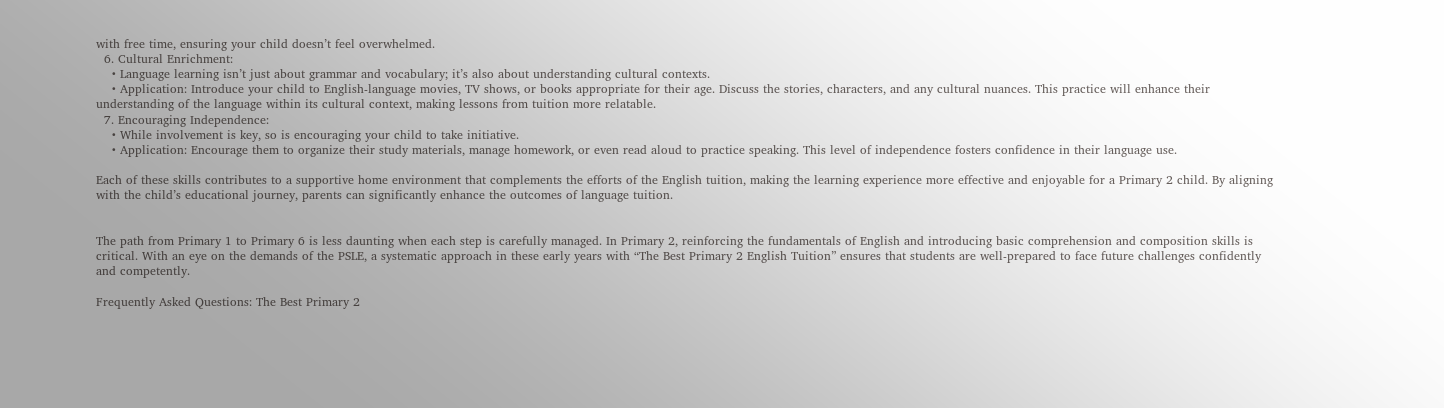with free time, ensuring your child doesn’t feel overwhelmed.
  6. Cultural Enrichment:
    • Language learning isn’t just about grammar and vocabulary; it’s also about understanding cultural contexts.
    • Application: Introduce your child to English-language movies, TV shows, or books appropriate for their age. Discuss the stories, characters, and any cultural nuances. This practice will enhance their understanding of the language within its cultural context, making lessons from tuition more relatable.
  7. Encouraging Independence:
    • While involvement is key, so is encouraging your child to take initiative.
    • Application: Encourage them to organize their study materials, manage homework, or even read aloud to practice speaking. This level of independence fosters confidence in their language use.

Each of these skills contributes to a supportive home environment that complements the efforts of the English tuition, making the learning experience more effective and enjoyable for a Primary 2 child. By aligning with the child’s educational journey, parents can significantly enhance the outcomes of language tuition.


The path from Primary 1 to Primary 6 is less daunting when each step is carefully managed. In Primary 2, reinforcing the fundamentals of English and introducing basic comprehension and composition skills is critical. With an eye on the demands of the PSLE, a systematic approach in these early years with “The Best Primary 2 English Tuition” ensures that students are well-prepared to face future challenges confidently and competently.

Frequently Asked Questions: The Best Primary 2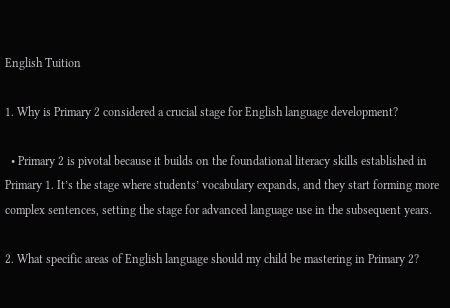English Tuition

1. Why is Primary 2 considered a crucial stage for English language development?

  • Primary 2 is pivotal because it builds on the foundational literacy skills established in Primary 1. It’s the stage where students’ vocabulary expands, and they start forming more complex sentences, setting the stage for advanced language use in the subsequent years.

2. What specific areas of English language should my child be mastering in Primary 2?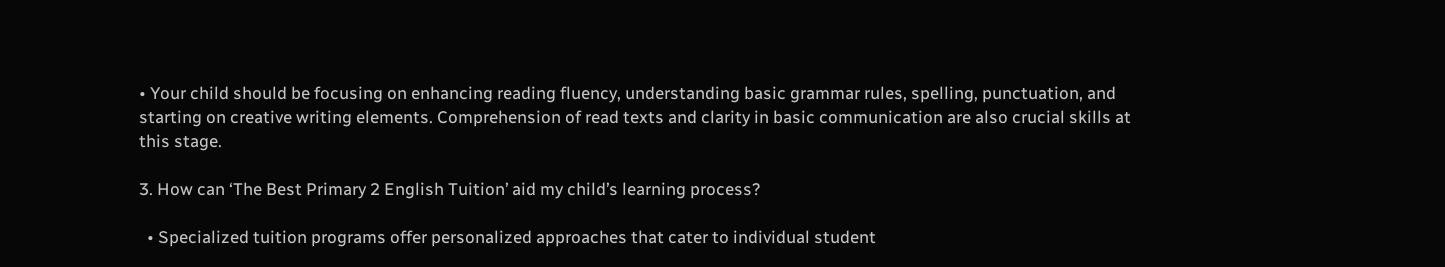• Your child should be focusing on enhancing reading fluency, understanding basic grammar rules, spelling, punctuation, and starting on creative writing elements. Comprehension of read texts and clarity in basic communication are also crucial skills at this stage.

3. How can ‘The Best Primary 2 English Tuition’ aid my child’s learning process?

  • Specialized tuition programs offer personalized approaches that cater to individual student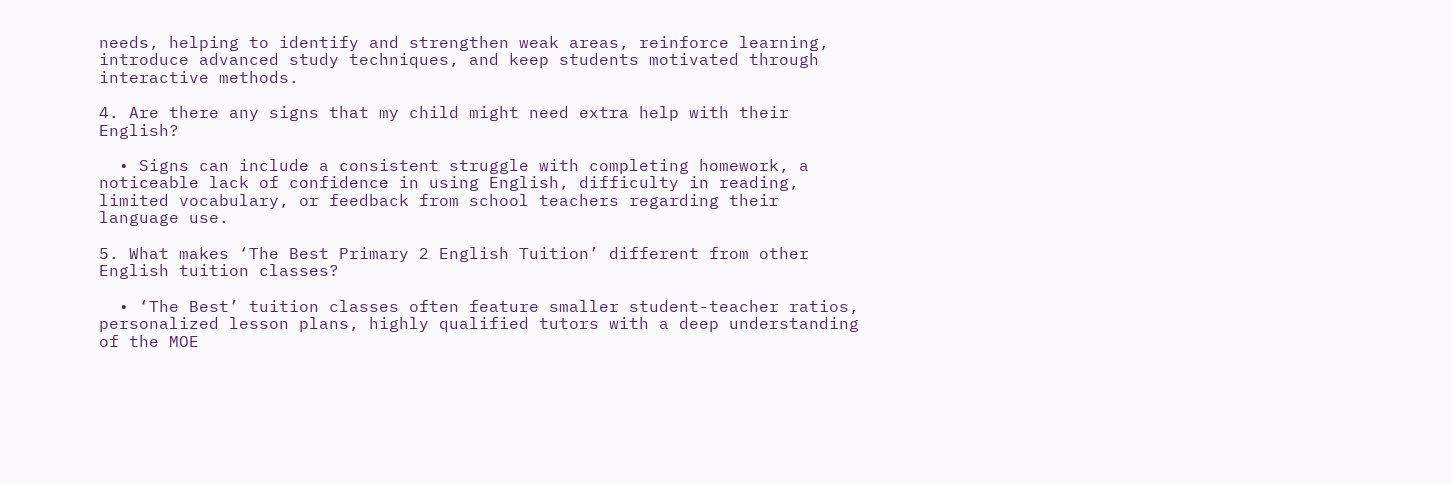needs, helping to identify and strengthen weak areas, reinforce learning, introduce advanced study techniques, and keep students motivated through interactive methods.

4. Are there any signs that my child might need extra help with their English?

  • Signs can include a consistent struggle with completing homework, a noticeable lack of confidence in using English, difficulty in reading, limited vocabulary, or feedback from school teachers regarding their language use.

5. What makes ‘The Best Primary 2 English Tuition’ different from other English tuition classes?

  • ‘The Best’ tuition classes often feature smaller student-teacher ratios, personalized lesson plans, highly qualified tutors with a deep understanding of the MOE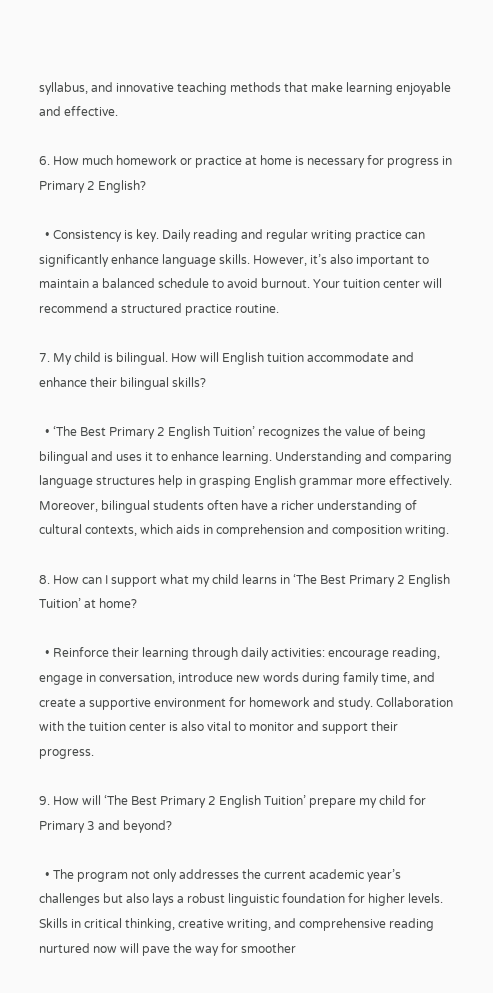syllabus, and innovative teaching methods that make learning enjoyable and effective.

6. How much homework or practice at home is necessary for progress in Primary 2 English?

  • Consistency is key. Daily reading and regular writing practice can significantly enhance language skills. However, it’s also important to maintain a balanced schedule to avoid burnout. Your tuition center will recommend a structured practice routine.

7. My child is bilingual. How will English tuition accommodate and enhance their bilingual skills?

  • ‘The Best Primary 2 English Tuition’ recognizes the value of being bilingual and uses it to enhance learning. Understanding and comparing language structures help in grasping English grammar more effectively. Moreover, bilingual students often have a richer understanding of cultural contexts, which aids in comprehension and composition writing.

8. How can I support what my child learns in ‘The Best Primary 2 English Tuition’ at home?

  • Reinforce their learning through daily activities: encourage reading, engage in conversation, introduce new words during family time, and create a supportive environment for homework and study. Collaboration with the tuition center is also vital to monitor and support their progress.

9. How will ‘The Best Primary 2 English Tuition’ prepare my child for Primary 3 and beyond?

  • The program not only addresses the current academic year’s challenges but also lays a robust linguistic foundation for higher levels. Skills in critical thinking, creative writing, and comprehensive reading nurtured now will pave the way for smoother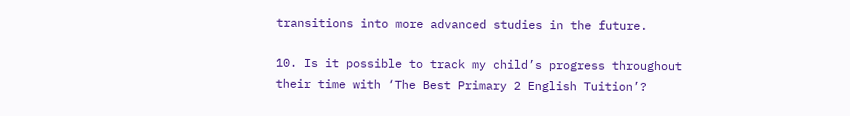transitions into more advanced studies in the future.

10. Is it possible to track my child’s progress throughout their time with ‘The Best Primary 2 English Tuition’?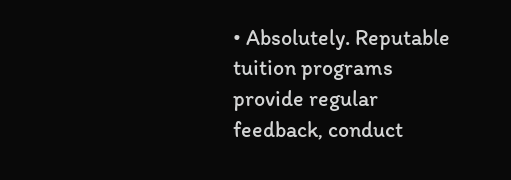• Absolutely. Reputable tuition programs provide regular feedback, conduct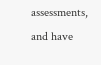assessments, and have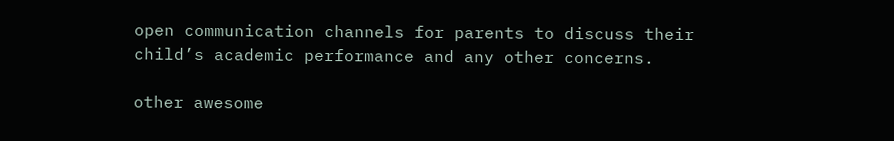open communication channels for parents to discuss their child’s academic performance and any other concerns.

other awesome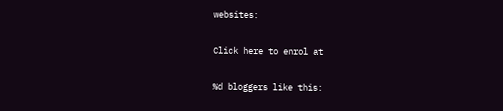websites:

Click here to enrol at

%d bloggers like this: